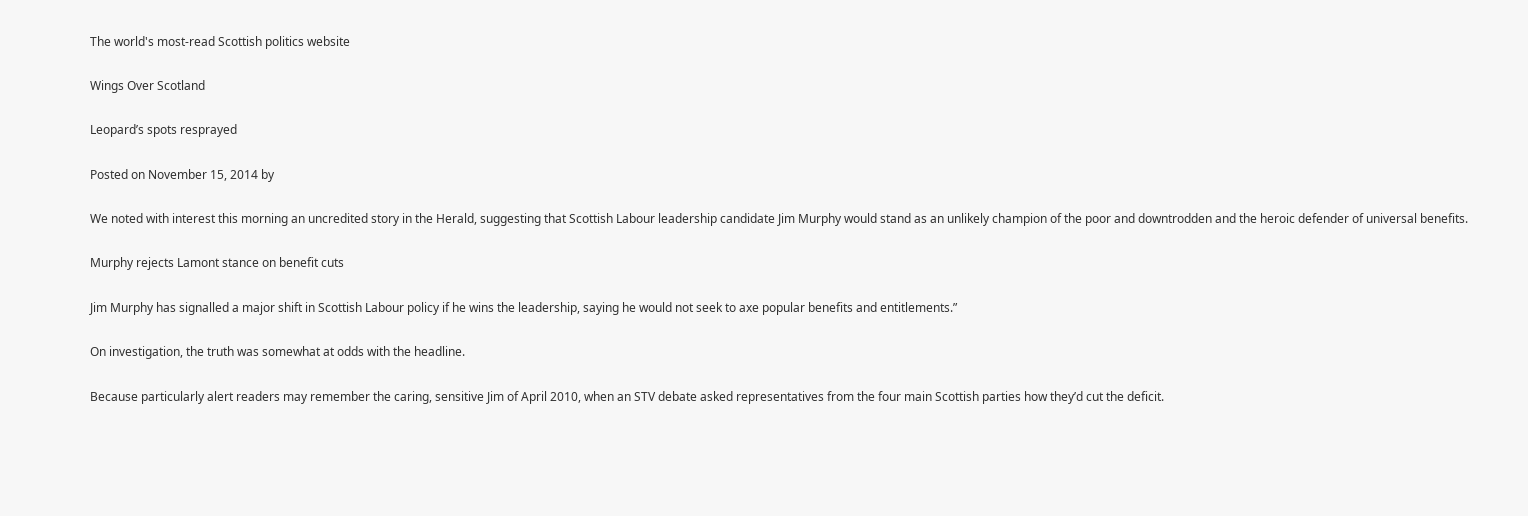The world's most-read Scottish politics website

Wings Over Scotland

Leopard’s spots resprayed

Posted on November 15, 2014 by

We noted with interest this morning an uncredited story in the Herald, suggesting that Scottish Labour leadership candidate Jim Murphy would stand as an unlikely champion of the poor and downtrodden and the heroic defender of universal benefits.

Murphy rejects Lamont stance on benefit cuts

Jim Murphy has signalled a major shift in Scottish Labour policy if he wins the leadership, saying he would not seek to axe popular benefits and entitlements.”

On investigation, the truth was somewhat at odds with the headline.

Because particularly alert readers may remember the caring, sensitive Jim of April 2010, when an STV debate asked representatives from the four main Scottish parties how they’d cut the deficit.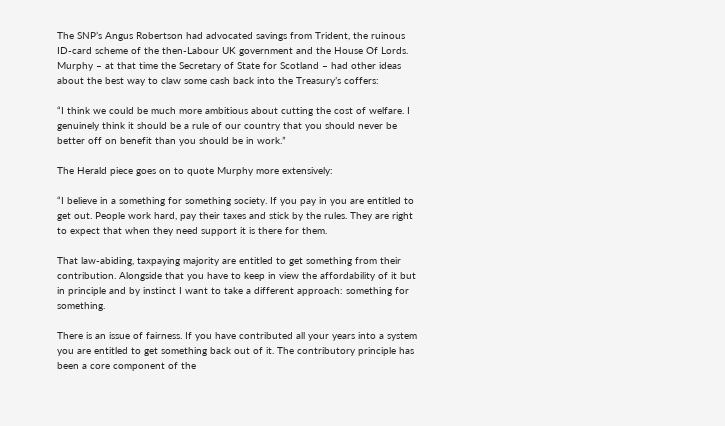The SNP’s Angus Robertson had advocated savings from Trident, the ruinous ID-card scheme of the then-Labour UK government and the House Of Lords. Murphy – at that time the Secretary of State for Scotland – had other ideas about the best way to claw some cash back into the Treasury’s coffers:

“I think we could be much more ambitious about cutting the cost of welfare. I genuinely think it should be a rule of our country that you should never be better off on benefit than you should be in work.”

The Herald piece goes on to quote Murphy more extensively:

“I believe in a something for something society. If you pay in you are entitled to get out. People work hard, pay their taxes and stick by the rules. They are right to expect that when they need support it is there for them.

That law-abiding, taxpaying majority are entitled to get something from their contribution. Alongside that you have to keep in view the affordability of it but in principle and by instinct I want to take a different approach: something for something.

There is an issue of fairness. If you have contributed all your years into a system you are entitled to get something back out of it. The contributory principle has been a core component of the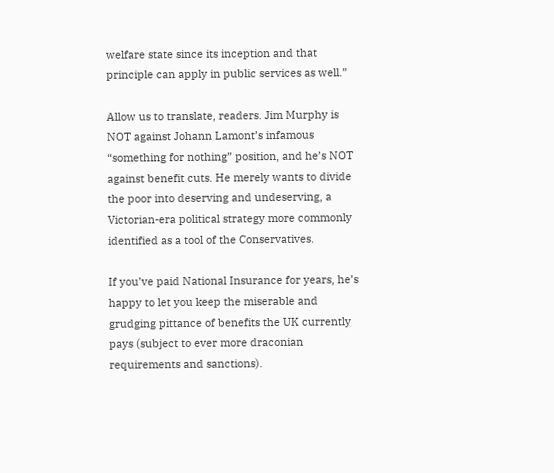welfare state since its inception and that principle can apply in public services as well.”

Allow us to translate, readers. Jim Murphy is NOT against Johann Lamont’s infamous “something for nothing” position, and he’s NOT against benefit cuts. He merely wants to divide the poor into deserving and undeserving, a Victorian-era political strategy more commonly identified as a tool of the Conservatives.

If you’ve paid National Insurance for years, he’s happy to let you keep the miserable and grudging pittance of benefits the UK currently pays (subject to ever more draconian requirements and sanctions).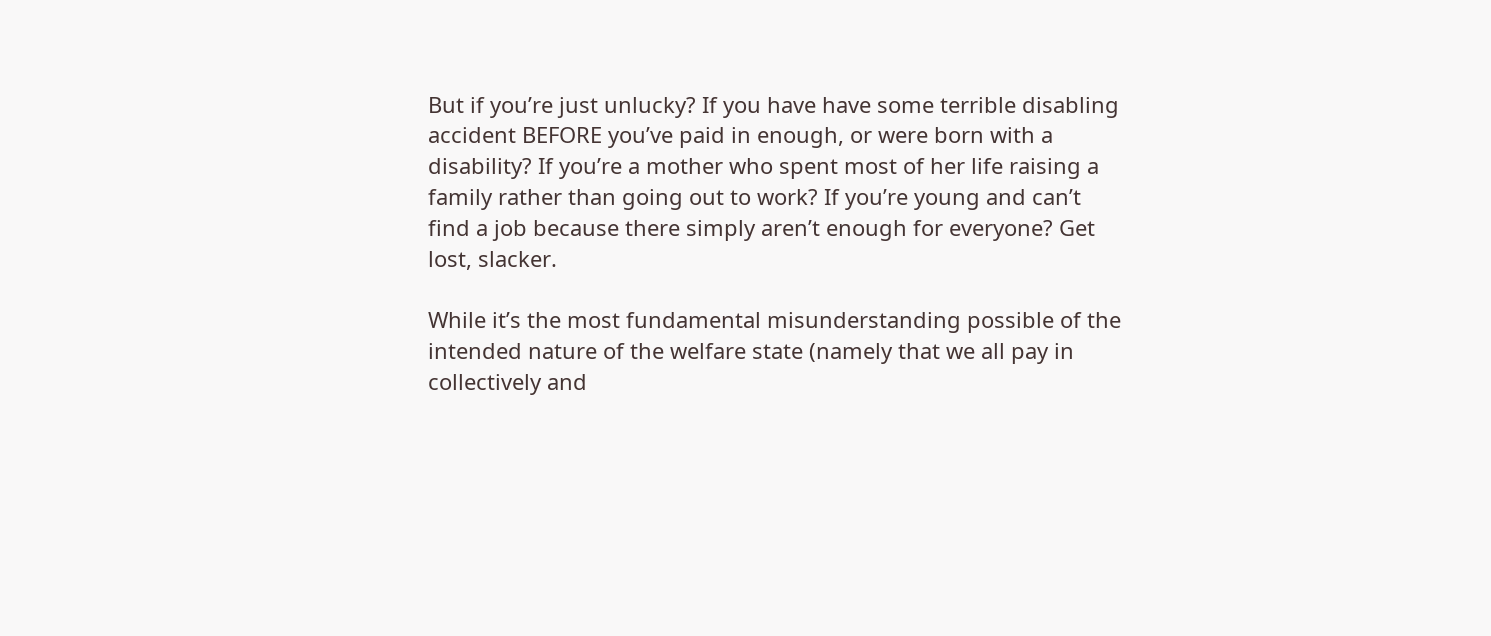But if you’re just unlucky? If you have have some terrible disabling accident BEFORE you’ve paid in enough, or were born with a disability? If you’re a mother who spent most of her life raising a family rather than going out to work? If you’re young and can’t find a job because there simply aren’t enough for everyone? Get lost, slacker.

While it’s the most fundamental misunderstanding possible of the intended nature of the welfare state (namely that we all pay in collectively and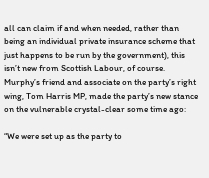all can claim if and when needed, rather than being an individual private insurance scheme that just happens to be run by the government), this isn’t new from Scottish Labour, of course. Murphy’s friend and associate on the party’s right wing, Tom Harris MP, made the party’s new stance on the vulnerable crystal-clear some time ago:

“We were set up as the party to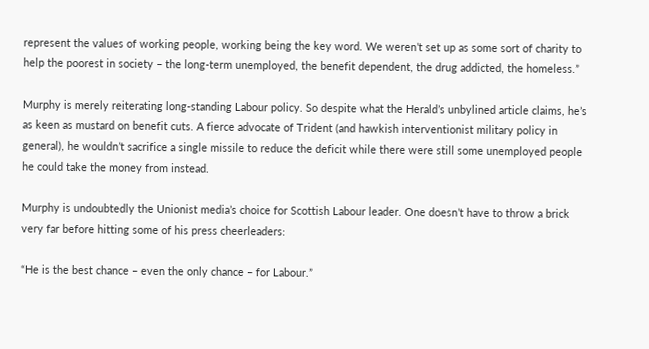represent the values of working people, working being the key word. We weren’t set up as some sort of charity to help the poorest in society – the long-term unemployed, the benefit dependent, the drug addicted, the homeless.”

Murphy is merely reiterating long-standing Labour policy. So despite what the Herald’s unbylined article claims, he’s as keen as mustard on benefit cuts. A fierce advocate of Trident (and hawkish interventionist military policy in general), he wouldn’t sacrifice a single missile to reduce the deficit while there were still some unemployed people he could take the money from instead.

Murphy is undoubtedly the Unionist media’s choice for Scottish Labour leader. One doesn’t have to throw a brick very far before hitting some of his press cheerleaders:

“He is the best chance – even the only chance – for Labour.”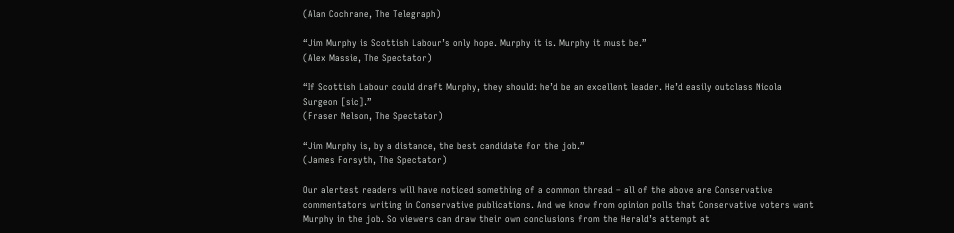(Alan Cochrane, The Telegraph)

“Jim Murphy is Scottish Labour’s only hope. Murphy it is. Murphy it must be.”
(Alex Massie, The Spectator)

“If Scottish Labour could draft Murphy, they should: he’d be an excellent leader. He’d easily outclass Nicola Surgeon [sic].”
(Fraser Nelson, The Spectator)

“Jim Murphy is, by a distance, the best candidate for the job.”
(James Forsyth, The Spectator)

Our alertest readers will have noticed something of a common thread – all of the above are Conservative commentators writing in Conservative publications. And we know from opinion polls that Conservative voters want Murphy in the job. So viewers can draw their own conclusions from the Herald’s attempt at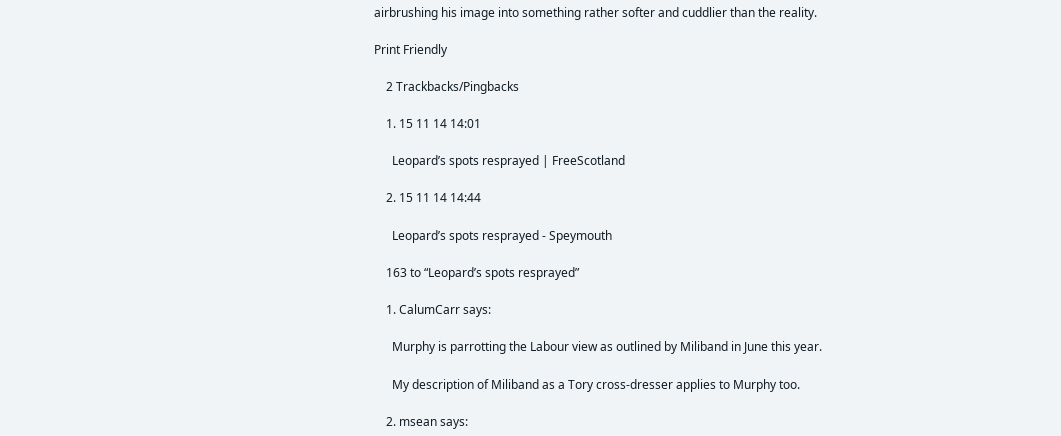airbrushing his image into something rather softer and cuddlier than the reality.

Print Friendly

    2 Trackbacks/Pingbacks

    1. 15 11 14 14:01

      Leopard’s spots resprayed | FreeScotland

    2. 15 11 14 14:44

      Leopard’s spots resprayed - Speymouth

    163 to “Leopard’s spots resprayed”

    1. CalumCarr says:

      Murphy is parrotting the Labour view as outlined by Miliband in June this year.

      My description of Miliband as a Tory cross-dresser applies to Murphy too.

    2. msean says: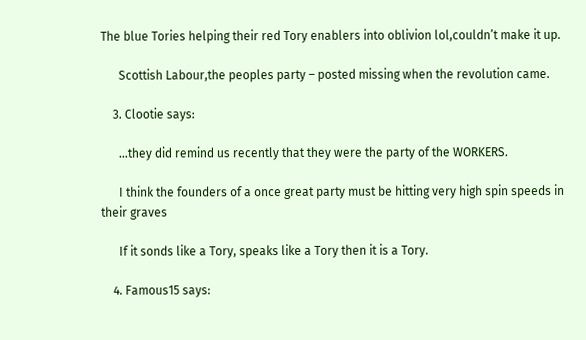The blue Tories helping their red Tory enablers into oblivion lol,couldn’t make it up.

      Scottish Labour,the peoples party – posted missing when the revolution came.

    3. Clootie says:

      …they did remind us recently that they were the party of the WORKERS.

      I think the founders of a once great party must be hitting very high spin speeds in their graves

      If it sonds like a Tory, speaks like a Tory then it is a Tory.

    4. Famous15 says: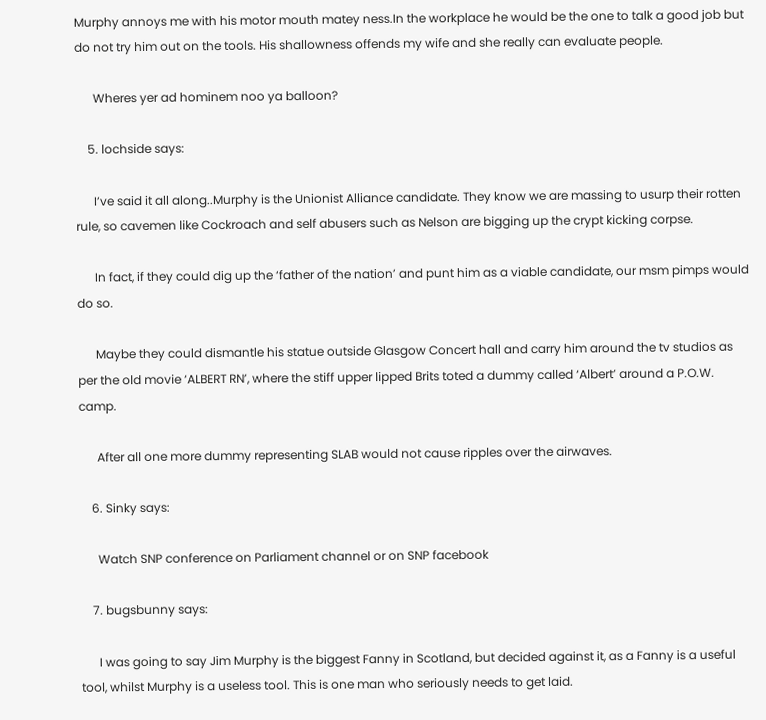Murphy annoys me with his motor mouth matey ness.In the workplace he would be the one to talk a good job but do not try him out on the tools. His shallowness offends my wife and she really can evaluate people.

      Wheres yer ad hominem noo ya balloon?

    5. lochside says:

      I’ve said it all along..Murphy is the Unionist Alliance candidate. They know we are massing to usurp their rotten rule, so cavemen like Cockroach and self abusers such as Nelson are bigging up the crypt kicking corpse.

      In fact, if they could dig up the ‘father of the nation’ and punt him as a viable candidate, our msm pimps would do so.

      Maybe they could dismantle his statue outside Glasgow Concert hall and carry him around the tv studios as per the old movie ‘ALBERT RN’, where the stiff upper lipped Brits toted a dummy called ‘Albert’ around a P.O.W. camp.

      After all one more dummy representing SLAB would not cause ripples over the airwaves.

    6. Sinky says:

      Watch SNP conference on Parliament channel or on SNP facebook

    7. bugsbunny says:

      I was going to say Jim Murphy is the biggest Fanny in Scotland, but decided against it, as a Fanny is a useful tool, whilst Murphy is a useless tool. This is one man who seriously needs to get laid.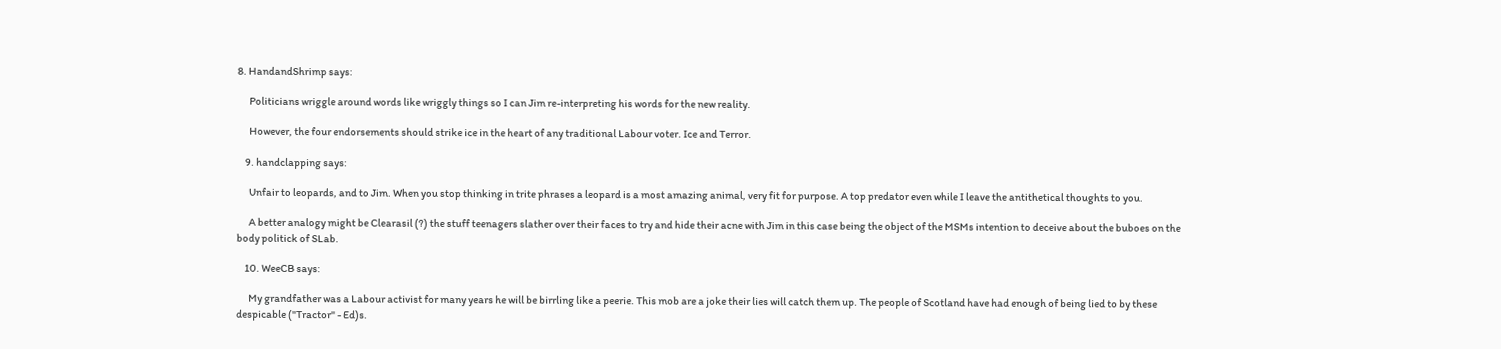8. HandandShrimp says:

      Politicians wriggle around words like wriggly things so I can Jim re-interpreting his words for the new reality.

      However, the four endorsements should strike ice in the heart of any traditional Labour voter. Ice and Terror.

    9. handclapping says:

      Unfair to leopards, and to Jim. When you stop thinking in trite phrases a leopard is a most amazing animal, very fit for purpose. A top predator even while I leave the antithetical thoughts to you.

      A better analogy might be Clearasil (?) the stuff teenagers slather over their faces to try and hide their acne with Jim in this case being the object of the MSMs intention to deceive about the buboes on the body politick of SLab.

    10. WeeCB says:

      My grandfather was a Labour activist for many years he will be birrling like a peerie. This mob are a joke their lies will catch them up. The people of Scotland have had enough of being lied to by these despicable ("Tractor" - Ed)s.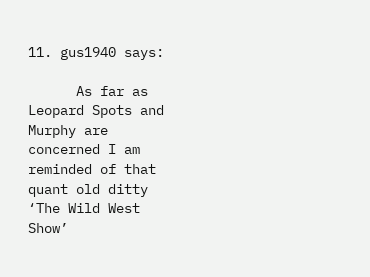11. gus1940 says:

      As far as Leopard Spots and Murphy are concerned I am reminded of that quant old ditty ‘The Wild West Show’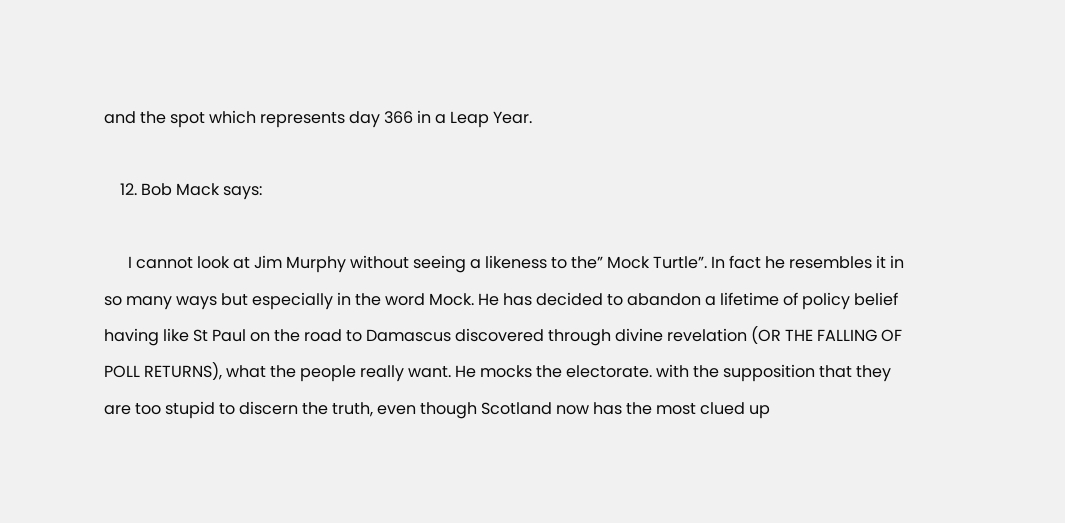and the spot which represents day 366 in a Leap Year.

    12. Bob Mack says:

      I cannot look at Jim Murphy without seeing a likeness to the” Mock Turtle”. In fact he resembles it in so many ways but especially in the word Mock. He has decided to abandon a lifetime of policy belief having like St Paul on the road to Damascus discovered through divine revelation (OR THE FALLING OF POLL RETURNS), what the people really want. He mocks the electorate. with the supposition that they are too stupid to discern the truth, even though Scotland now has the most clued up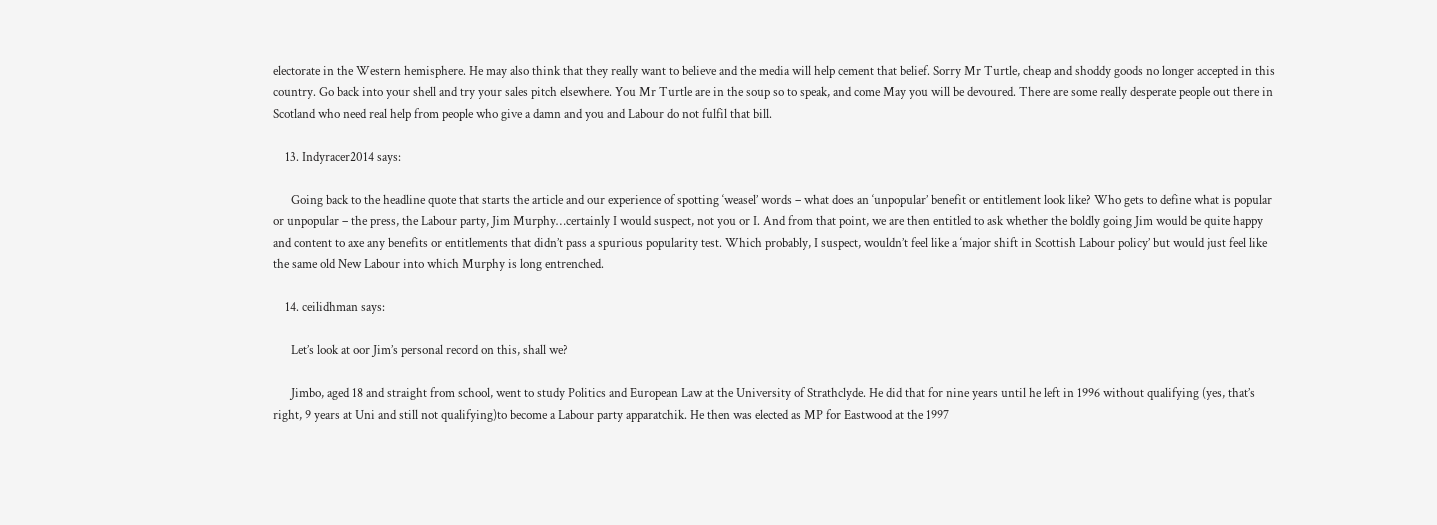electorate in the Western hemisphere. He may also think that they really want to believe and the media will help cement that belief. Sorry Mr Turtle, cheap and shoddy goods no longer accepted in this country. Go back into your shell and try your sales pitch elsewhere. You Mr Turtle are in the soup so to speak, and come May you will be devoured. There are some really desperate people out there in Scotland who need real help from people who give a damn and you and Labour do not fulfil that bill.

    13. Indyracer2014 says:

      Going back to the headline quote that starts the article and our experience of spotting ‘weasel’ words – what does an ‘unpopular’ benefit or entitlement look like? Who gets to define what is popular or unpopular – the press, the Labour party, Jim Murphy…certainly I would suspect, not you or I. And from that point, we are then entitled to ask whether the boldly going Jim would be quite happy and content to axe any benefits or entitlements that didn’t pass a spurious popularity test. Which probably, I suspect, wouldn’t feel like a ‘major shift in Scottish Labour policy’ but would just feel like the same old New Labour into which Murphy is long entrenched.

    14. ceilidhman says:

      Let’s look at oor Jim’s personal record on this, shall we?

      Jimbo, aged 18 and straight from school, went to study Politics and European Law at the University of Strathclyde. He did that for nine years until he left in 1996 without qualifying (yes, that’s right, 9 years at Uni and still not qualifying)to become a Labour party apparatchik. He then was elected as MP for Eastwood at the 1997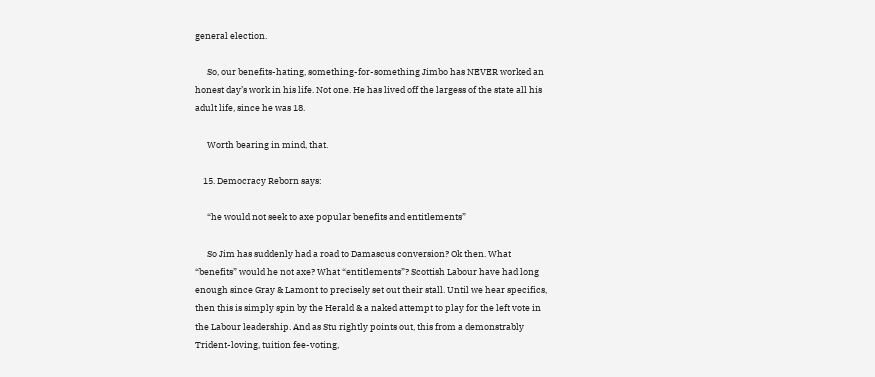general election.

      So, our benefits-hating, something-for-something Jimbo has NEVER worked an honest day’s work in his life. Not one. He has lived off the largess of the state all his adult life, since he was 18.

      Worth bearing in mind, that.

    15. Democracy Reborn says:

      “he would not seek to axe popular benefits and entitlements”

      So Jim has suddenly had a road to Damascus conversion? Ok then. What “benefits” would he not axe? What “entitlements”? Scottish Labour have had long enough since Gray & Lamont to precisely set out their stall. Until we hear specifics, then this is simply spin by the Herald & a naked attempt to play for the left vote in the Labour leadership. And as Stu rightly points out, this from a demonstrably Trident-loving, tuition fee-voting,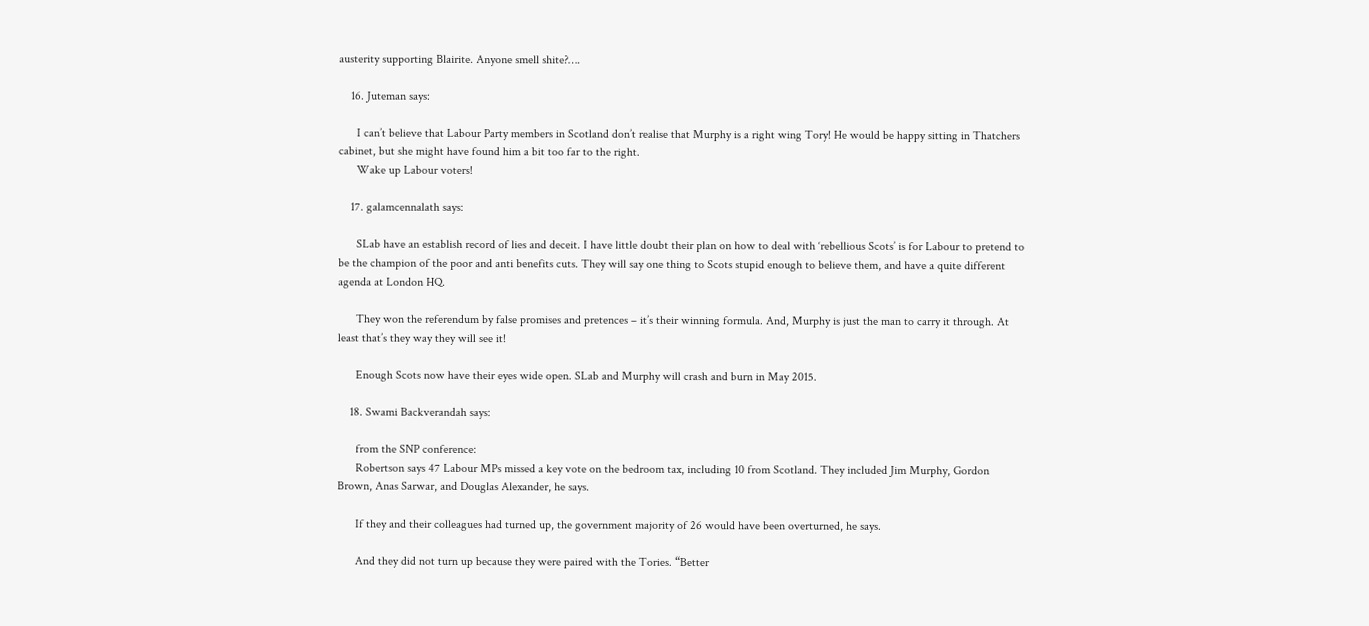austerity supporting Blairite. Anyone smell shite?….

    16. Juteman says:

      I can’t believe that Labour Party members in Scotland don’t realise that Murphy is a right wing Tory! He would be happy sitting in Thatchers cabinet, but she might have found him a bit too far to the right.
      Wake up Labour voters!

    17. galamcennalath says:

      SLab have an establish record of lies and deceit. I have little doubt their plan on how to deal with ‘rebellious Scots’ is for Labour to pretend to be the champion of the poor and anti benefits cuts. They will say one thing to Scots stupid enough to believe them, and have a quite different agenda at London HQ.

      They won the referendum by false promises and pretences – it’s their winning formula. And, Murphy is just the man to carry it through. At least that’s they way they will see it!

      Enough Scots now have their eyes wide open. SLab and Murphy will crash and burn in May 2015.

    18. Swami Backverandah says:

      from the SNP conference:
      Robertson says 47 Labour MPs missed a key vote on the bedroom tax, including 10 from Scotland. They included Jim Murphy, Gordon Brown, Anas Sarwar, and Douglas Alexander, he says.

      If they and their colleagues had turned up, the government majority of 26 would have been overturned, he says.

      And they did not turn up because they were paired with the Tories. “Better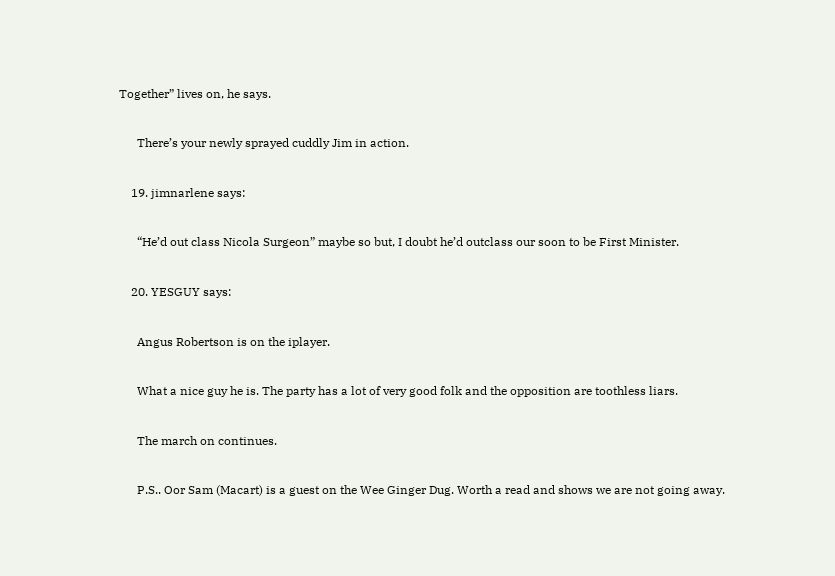Together” lives on, he says.

      There’s your newly sprayed cuddly Jim in action.

    19. jimnarlene says:

      “He’d out class Nicola Surgeon” maybe so but, I doubt he’d outclass our soon to be First Minister.

    20. YESGUY says:

      Angus Robertson is on the iplayer.

      What a nice guy he is. The party has a lot of very good folk and the opposition are toothless liars.

      The march on continues.

      P.S.. Oor Sam (Macart) is a guest on the Wee Ginger Dug. Worth a read and shows we are not going away.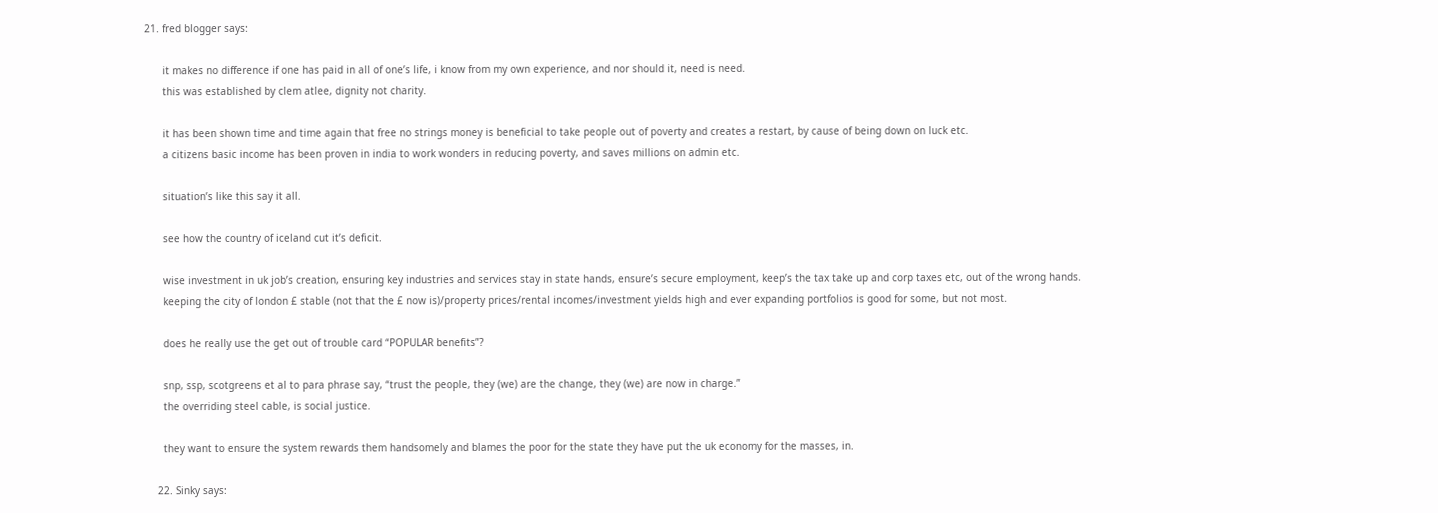21. fred blogger says:

      it makes no difference if one has paid in all of one’s life, i know from my own experience, and nor should it, need is need.
      this was established by clem atlee, dignity not charity.

      it has been shown time and time again that free no strings money is beneficial to take people out of poverty and creates a restart, by cause of being down on luck etc.
      a citizens basic income has been proven in india to work wonders in reducing poverty, and saves millions on admin etc.

      situation’s like this say it all.

      see how the country of iceland cut it’s deficit.

      wise investment in uk job’s creation, ensuring key industries and services stay in state hands, ensure’s secure employment, keep’s the tax take up and corp taxes etc, out of the wrong hands.
      keeping the city of london £ stable (not that the £ now is)/property prices/rental incomes/investment yields high and ever expanding portfolios is good for some, but not most.

      does he really use the get out of trouble card “POPULAR benefits”?

      snp, ssp, scotgreens et al to para phrase say, “trust the people, they (we) are the change, they (we) are now in charge.”
      the overriding steel cable, is social justice.

      they want to ensure the system rewards them handsomely and blames the poor for the state they have put the uk economy for the masses, in.

    22. Sinky says: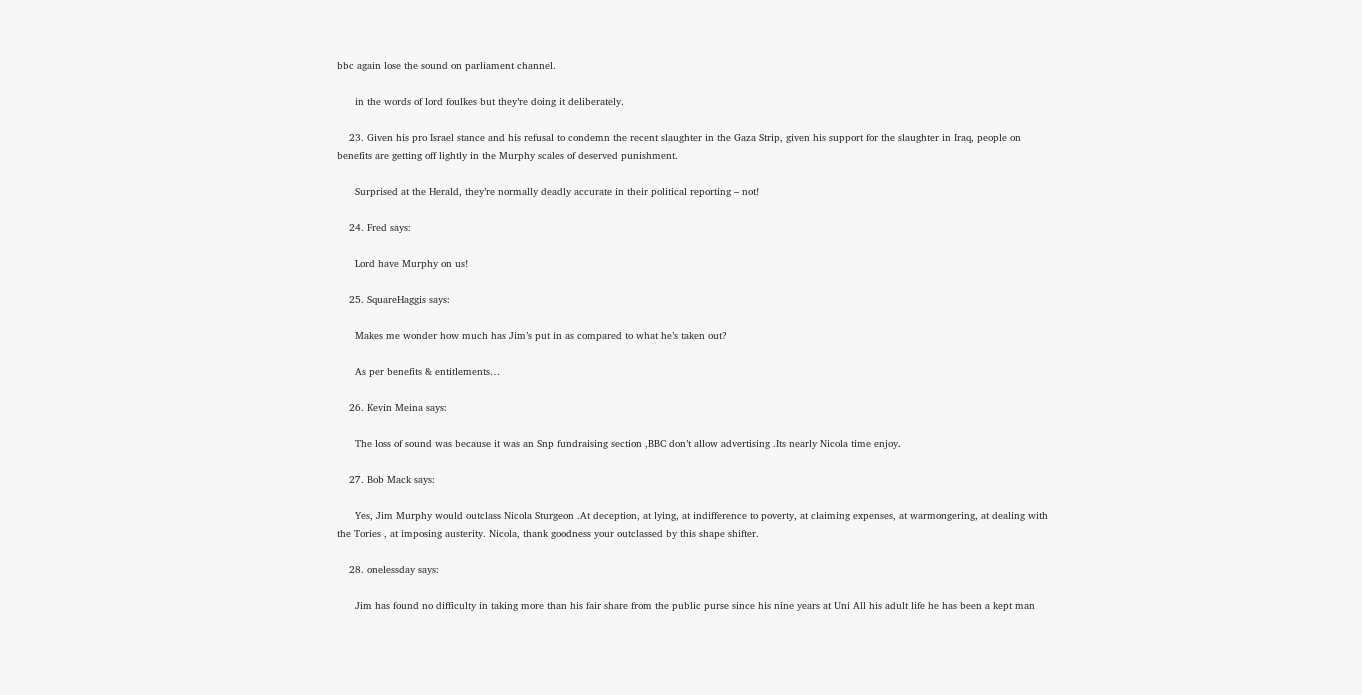bbc again lose the sound on parliament channel.

      in the words of lord foulkes but they’re doing it deliberately.

    23. Given his pro Israel stance and his refusal to condemn the recent slaughter in the Gaza Strip, given his support for the slaughter in Iraq, people on benefits are getting off lightly in the Murphy scales of deserved punishment.

      Surprised at the Herald, they’re normally deadly accurate in their political reporting – not!

    24. Fred says:

      Lord have Murphy on us!

    25. SquareHaggis says:

      Makes me wonder how much has Jim’s put in as compared to what he’s taken out?

      As per benefits & entitlements…

    26. Kevin Meina says:

      The loss of sound was because it was an Snp fundraising section ,BBC don’t allow advertising .Its nearly Nicola time enjoy.

    27. Bob Mack says:

      Yes, Jim Murphy would outclass Nicola Sturgeon .At deception, at lying, at indifference to poverty, at claiming expenses, at warmongering, at dealing with the Tories , at imposing austerity. Nicola, thank goodness your outclassed by this shape shifter.

    28. onelessday says:

      Jim has found no difficulty in taking more than his fair share from the public purse since his nine years at Uni All his adult life he has been a kept man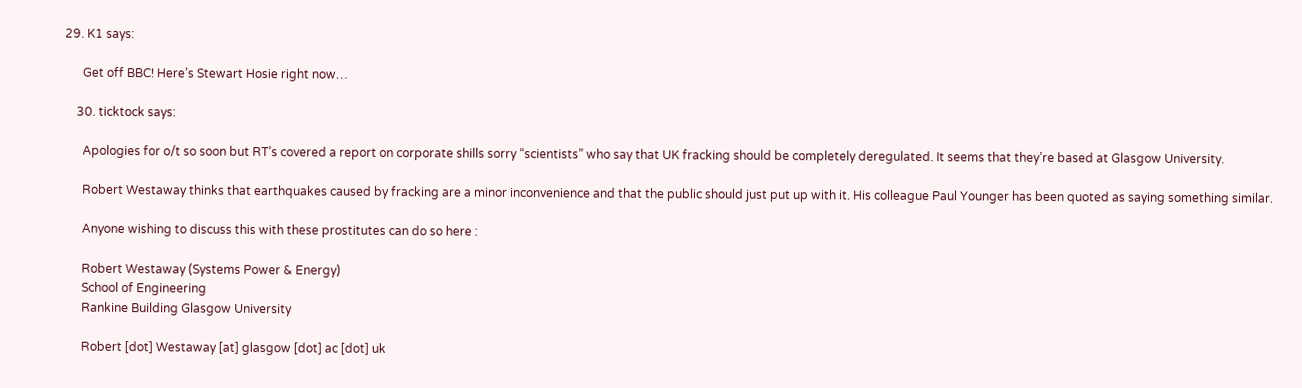29. K1 says:

      Get off BBC! Here’s Stewart Hosie right now…

    30. ticktock says:

      Apologies for o/t so soon but RT’s covered a report on corporate shills sorry “scientists” who say that UK fracking should be completely deregulated. It seems that they’re based at Glasgow University.

      Robert Westaway thinks that earthquakes caused by fracking are a minor inconvenience and that the public should just put up with it. His colleague Paul Younger has been quoted as saying something similar.

      Anyone wishing to discuss this with these prostitutes can do so here :

      Robert Westaway (Systems Power & Energy)
      School of Engineering
      Rankine Building Glasgow University

      Robert [dot] Westaway [at] glasgow [dot] ac [dot] uk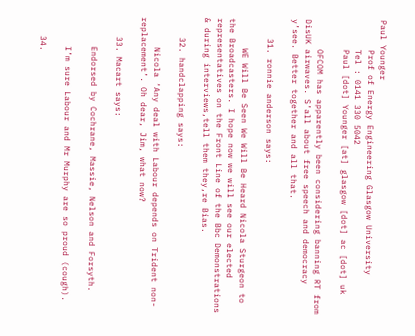Paul Younger
      Prof of Energy Engineering Glasgow University
      Tel : 0141 330 5042
      Paul [dot] Younger [at] glasgow [dot] ac [dot] uk

      OFCOM has apparently been considering banning RT from DisUK airwaves. S’all about free speech and democracy y’see. Better together and all that.

    31. ronnie anderson says:

      WE Will Be Seen We Will Be Heard Nicola Sturgeon to the Broadcasters. I hope now we will see our elected representatives on the Front Line of the Bbc Demonstrations & during interviews,tell them they,re Bias.

    32. handclapping says:

      Nicola ‘Any deal with Labour depends on Trident non-replacement’. Oh dear, Jim, what now?

    33. Macart says:

      Endorsed by Cochrane, Massie, Nelson and Forsyth.

      I’m sure Labour and Mr Murphy are so proud (cough).

    34.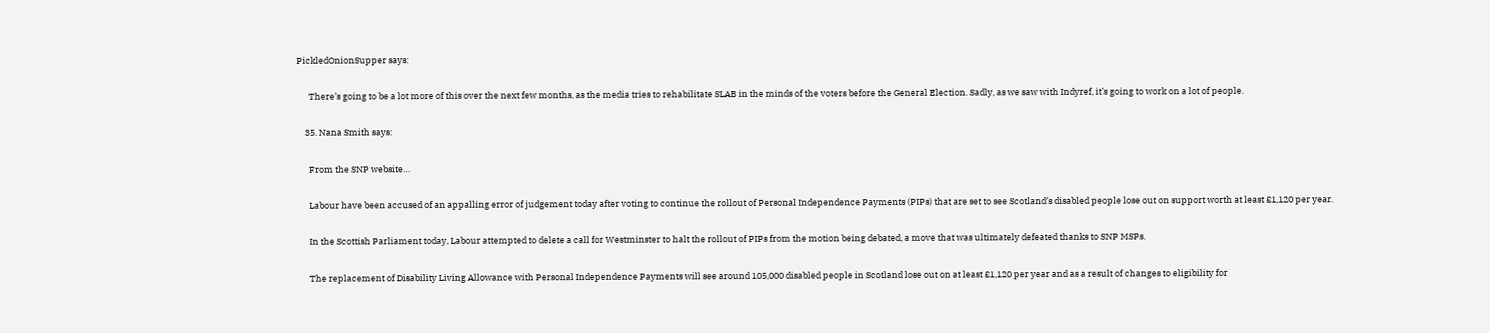PickledOnionSupper says:

      There’s going to be a lot more of this over the next few months, as the media tries to rehabilitate SLAB in the minds of the voters before the General Election. Sadly, as we saw with Indyref, it’s going to work on a lot of people.

    35. Nana Smith says:

      From the SNP website…

      Labour have been accused of an appalling error of judgement today after voting to continue the rollout of Personal Independence Payments (PIPs) that are set to see Scotland’s disabled people lose out on support worth at least £1,120 per year.

      In the Scottish Parliament today, Labour attempted to delete a call for Westminster to halt the rollout of PIPs from the motion being debated, a move that was ultimately defeated thanks to SNP MSPs.

      The replacement of Disability Living Allowance with Personal Independence Payments will see around 105,000 disabled people in Scotland lose out on at least £1,120 per year and as a result of changes to eligibility for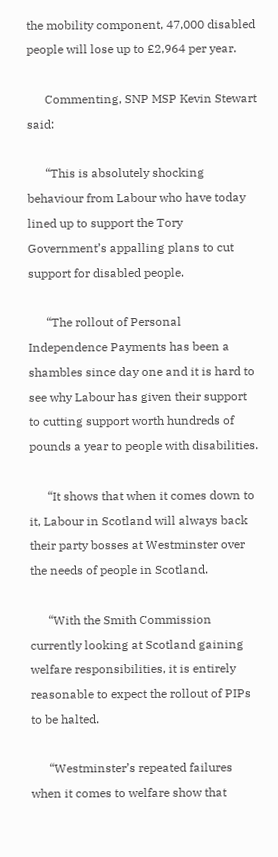the mobility component, 47,000 disabled people will lose up to £2,964 per year.

      Commenting, SNP MSP Kevin Stewart said:

      “This is absolutely shocking behaviour from Labour who have today lined up to support the Tory Government’s appalling plans to cut support for disabled people.

      “The rollout of Personal Independence Payments has been a shambles since day one and it is hard to see why Labour has given their support to cutting support worth hundreds of pounds a year to people with disabilities.

      “It shows that when it comes down to it, Labour in Scotland will always back their party bosses at Westminster over the needs of people in Scotland.

      “With the Smith Commission currently looking at Scotland gaining welfare responsibilities, it is entirely reasonable to expect the rollout of PIPs to be halted.

      “Westminster’s repeated failures when it comes to welfare show that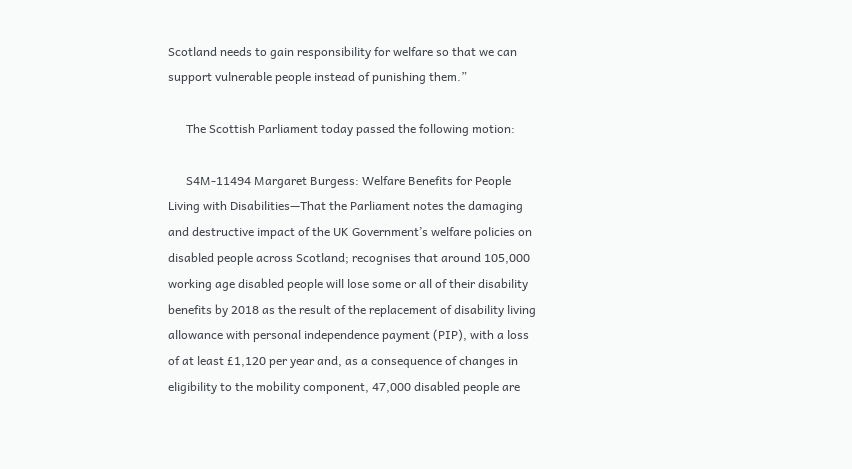Scotland needs to gain responsibility for welfare so that we can support vulnerable people instead of punishing them.”

      The Scottish Parliament today passed the following motion:

      S4M-11494 Margaret Burgess: Welfare Benefits for People Living with Disabilities—That the Parliament notes the damaging and destructive impact of the UK Government’s welfare policies on disabled people across Scotland; recognises that around 105,000 working age disabled people will lose some or all of their disability benefits by 2018 as the result of the replacement of disability living allowance with personal independence payment (PIP), with a loss of at least £1,120 per year and, as a consequence of changes in eligibility to the mobility component, 47,000 disabled people are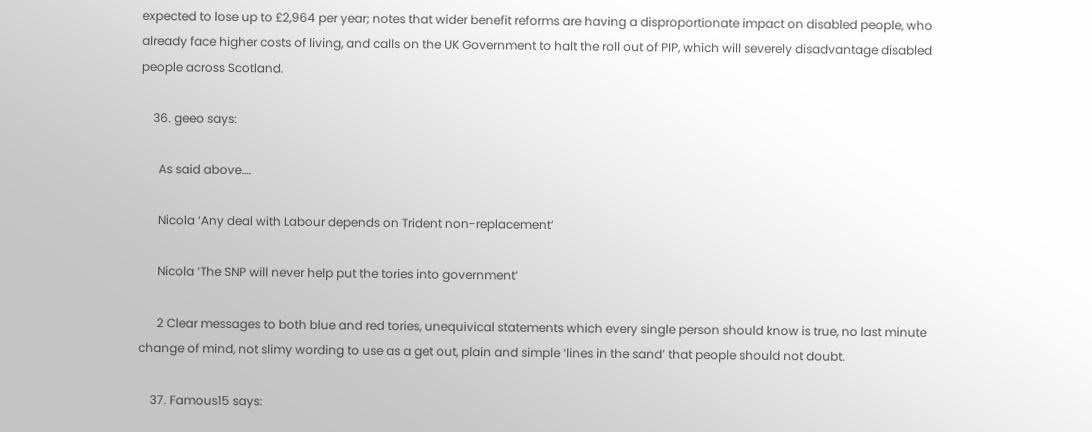expected to lose up to £2,964 per year; notes that wider benefit reforms are having a disproportionate impact on disabled people, who already face higher costs of living, and calls on the UK Government to halt the roll out of PIP, which will severely disadvantage disabled people across Scotland.

    36. geeo says:

      As said above….

      Nicola ‘Any deal with Labour depends on Trident non-replacement’

      Nicola ‘The SNP will never help put the tories into government’

      2 Clear messages to both blue and red tories, unequivical statements which every single person should know is true, no last minute change of mind, not slimy wording to use as a get out, plain and simple ‘lines in the sand’ that people should not doubt.

    37. Famous15 says: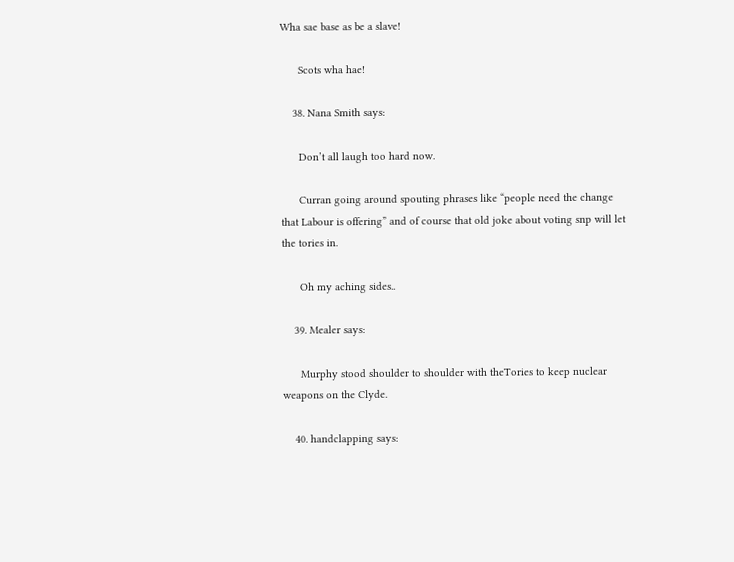Wha sae base as be a slave!

      Scots wha hae!

    38. Nana Smith says:

      Don’t all laugh too hard now.

      Curran going around spouting phrases like “people need the change that Labour is offering” and of course that old joke about voting snp will let the tories in.

      Oh my aching sides..

    39. Mealer says:

      Murphy stood shoulder to shoulder with theTories to keep nuclear weapons on the Clyde.

    40. handclapping says: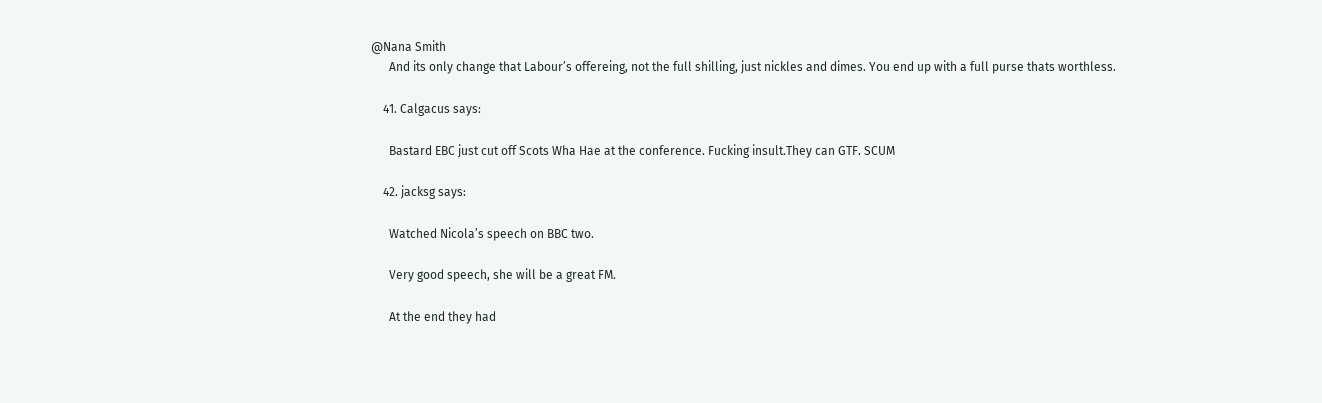@Nana Smith
      And its only change that Labour’s offereing, not the full shilling, just nickles and dimes. You end up with a full purse thats worthless.

    41. Calgacus says:

      Bastard EBC just cut off Scots Wha Hae at the conference. Fucking insult.They can GTF. SCUM

    42. jacksg says:

      Watched Nicola’s speech on BBC two.

      Very good speech, she will be a great FM.

      At the end they had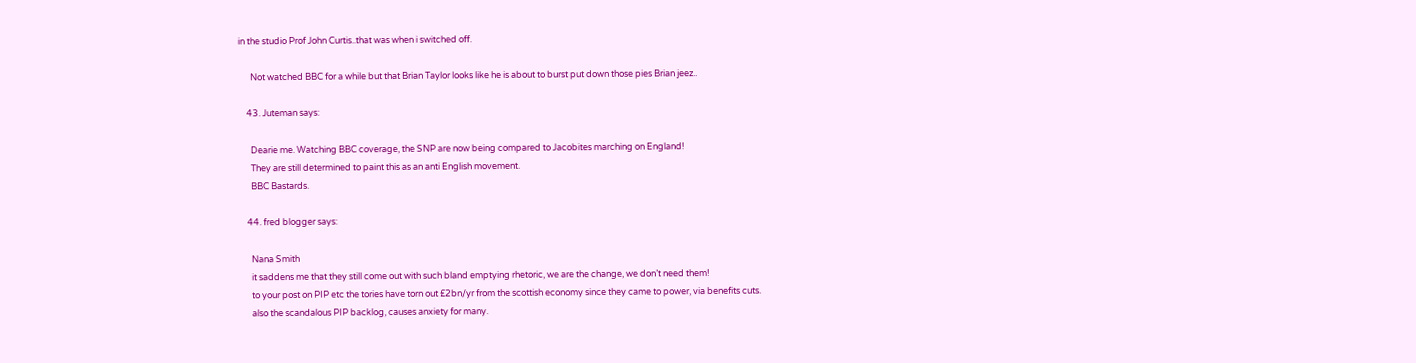in the studio Prof John Curtis..that was when i switched off.

      Not watched BBC for a while but that Brian Taylor looks like he is about to burst put down those pies Brian jeez..

    43. Juteman says:

      Dearie me. Watching BBC coverage, the SNP are now being compared to Jacobites marching on England!
      They are still determined to paint this as an anti English movement.
      BBC Bastards.

    44. fred blogger says:

      Nana Smith
      it saddens me that they still come out with such bland emptying rhetoric, we are the change, we don’t need them!
      to your post on PIP etc the tories have torn out £2bn/yr from the scottish economy since they came to power, via benefits cuts.
      also the scandalous PIP backlog, causes anxiety for many.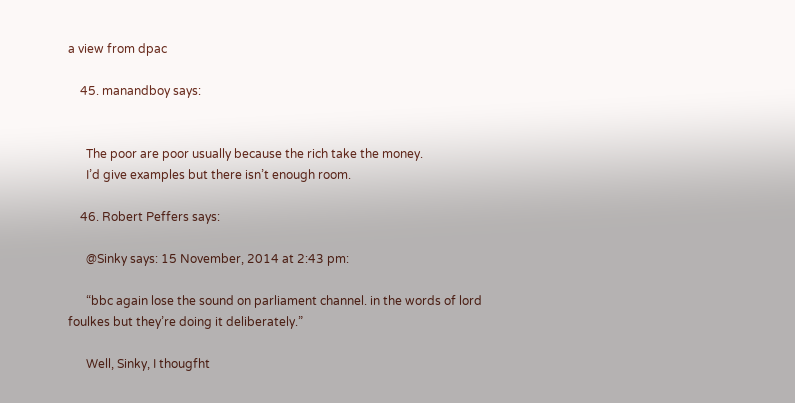a view from dpac

    45. manandboy says:


      The poor are poor usually because the rich take the money.
      I’d give examples but there isn’t enough room.

    46. Robert Peffers says:

      @Sinky says: 15 November, 2014 at 2:43 pm:

      “bbc again lose the sound on parliament channel. in the words of lord foulkes but they’re doing it deliberately.”

      Well, Sinky, I thougfht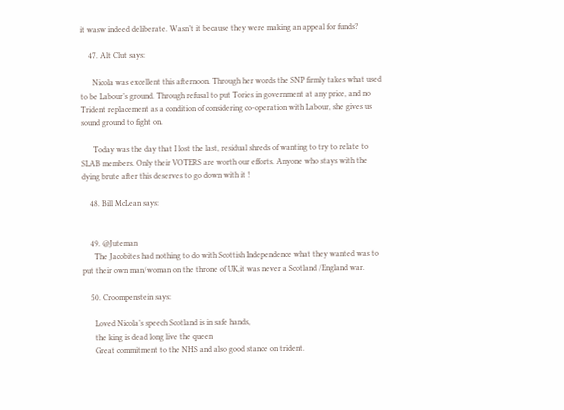it wasw indeed deliberate. Wasn’t it because they were making an appeal for funds?

    47. Alt Clut says:

      Nicola was excellent this afternoon. Through her words the SNP firmly takes what used to be Labour’s ground. Through refusal to put Tories in government at any price, and no Trident replacement as a condition of considering co-operation with Labour, she gives us sound ground to fight on.

      Today was the day that I lost the last, residual shreds of wanting to try to relate to SLAB members. Only their VOTERS are worth our efforts. Anyone who stays with the dying brute after this deserves to go down with it !

    48. Bill McLean says:


    49. @Juteman
      The Jacobites had nothing to do with Scottish Independence what they wanted was to put their own man/woman on the throne of UK,it was never a Scotland /England war.

    50. Croompenstein says:

      Loved Nicola’s speech Scotland is in safe hands,
      the king is dead long live the queen
      Great commitment to the NHS and also good stance on trident.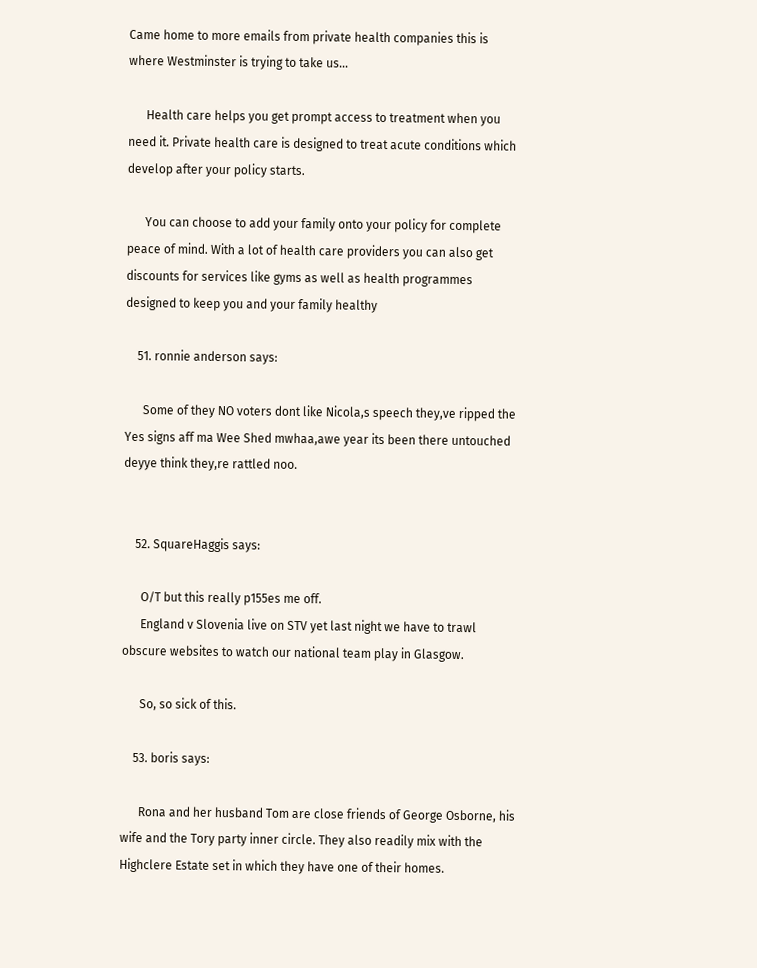Came home to more emails from private health companies this is where Westminster is trying to take us…

      Health care helps you get prompt access to treatment when you need it. Private health care is designed to treat acute conditions which develop after your policy starts.

      You can choose to add your family onto your policy for complete peace of mind. With a lot of health care providers you can also get discounts for services like gyms as well as health programmes designed to keep you and your family healthy

    51. ronnie anderson says:

      Some of they NO voters dont like Nicola,s speech they,ve ripped the Yes signs aff ma Wee Shed mwhaa,awe year its been there untouched deyye think they,re rattled noo.


    52. SquareHaggis says:

      O/T but this really p155es me off.
      England v Slovenia live on STV yet last night we have to trawl obscure websites to watch our national team play in Glasgow.

      So, so sick of this.

    53. boris says:

      Rona and her husband Tom are close friends of George Osborne, his wife and the Tory party inner circle. They also readily mix with the Highclere Estate set in which they have one of their homes.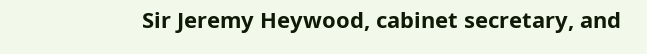Sir Jeremy Heywood, cabinet secretary, and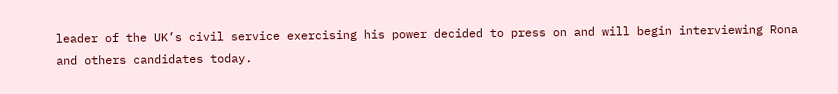leader of the UK’s civil service exercising his power decided to press on and will begin interviewing Rona and others candidates today.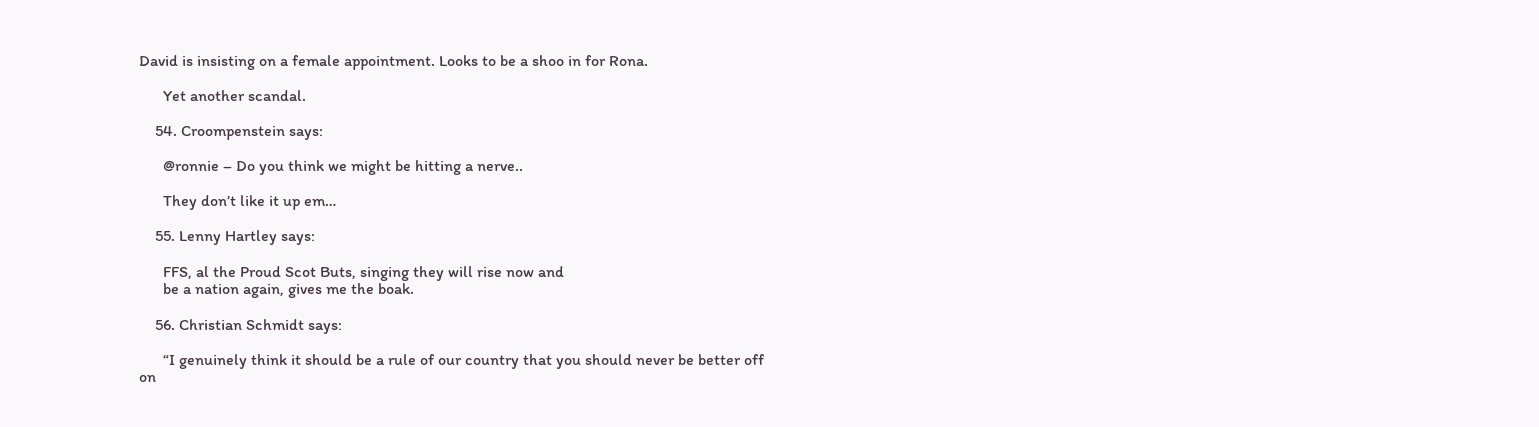David is insisting on a female appointment. Looks to be a shoo in for Rona.

      Yet another scandal.

    54. Croompenstein says:

      @ronnie – Do you think we might be hitting a nerve..

      They don’t like it up em…

    55. Lenny Hartley says:

      FFS, al the Proud Scot Buts, singing they will rise now and
      be a nation again, gives me the boak.

    56. Christian Schmidt says:

      “I genuinely think it should be a rule of our country that you should never be better off on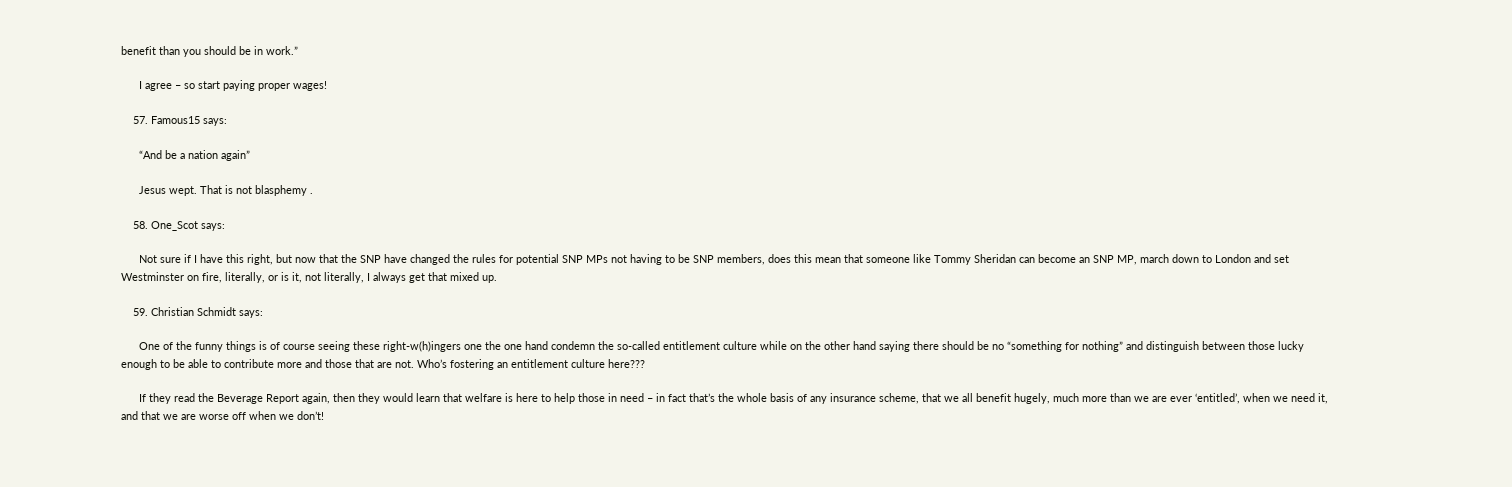benefit than you should be in work.”

      I agree – so start paying proper wages!

    57. Famous15 says:

      “And be a nation again”

      Jesus wept. That is not blasphemy .

    58. One_Scot says:

      Not sure if I have this right, but now that the SNP have changed the rules for potential SNP MPs not having to be SNP members, does this mean that someone like Tommy Sheridan can become an SNP MP, march down to London and set Westminster on fire, literally, or is it, not literally, I always get that mixed up.

    59. Christian Schmidt says:

      One of the funny things is of course seeing these right-w(h)ingers one the one hand condemn the so-called entitlement culture while on the other hand saying there should be no “something for nothing” and distinguish between those lucky enough to be able to contribute more and those that are not. Who’s fostering an entitlement culture here???

      If they read the Beverage Report again, then they would learn that welfare is here to help those in need – in fact that’s the whole basis of any insurance scheme, that we all benefit hugely, much more than we are ever ‘entitled’, when we need it, and that we are worse off when we don’t!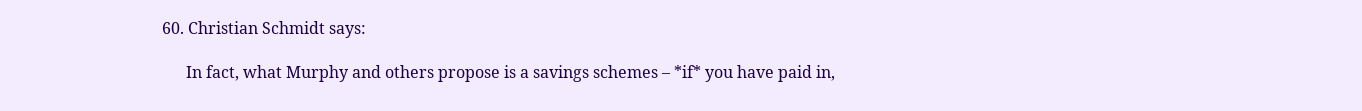60. Christian Schmidt says:

      In fact, what Murphy and others propose is a savings schemes – *if* you have paid in,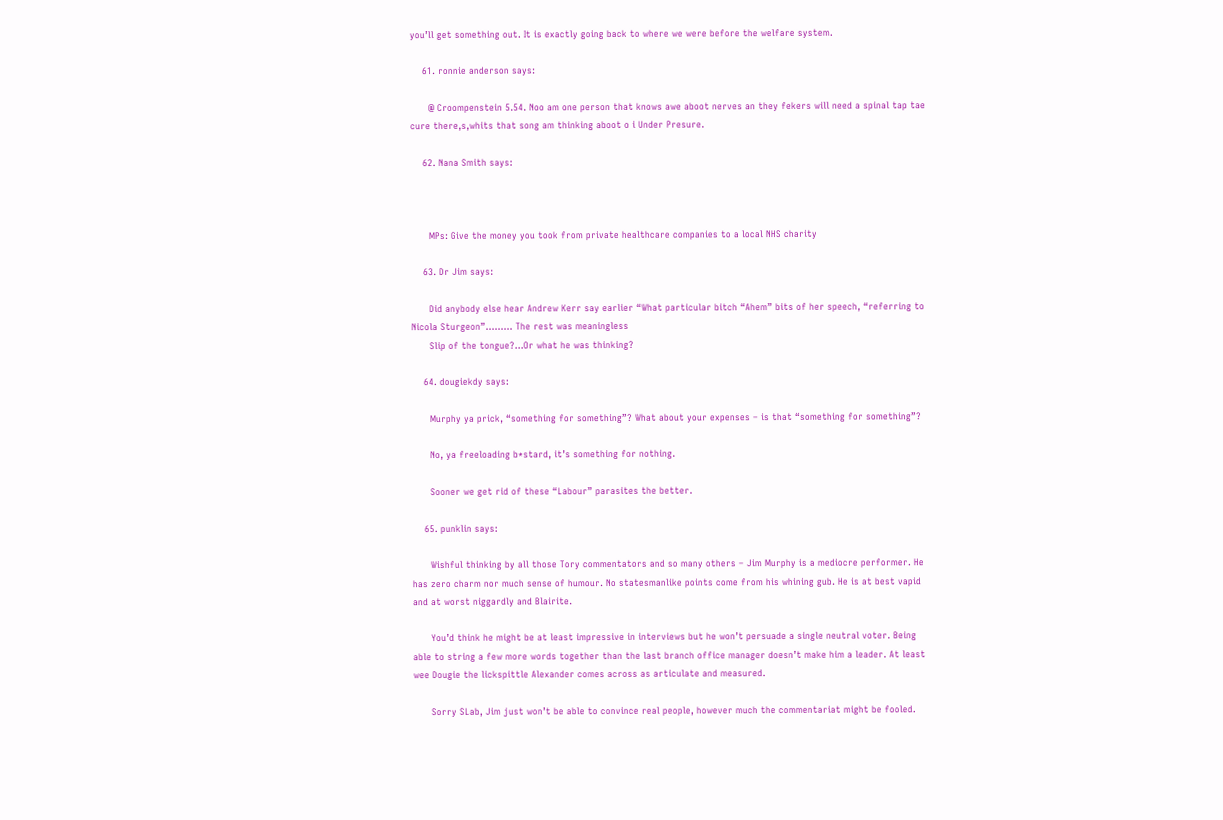you’ll get something out. It is exactly going back to where we were before the welfare system.

    61. ronnie anderson says:

      @ Croompenstein 5.54. Noo am one person that knows awe aboot nerves an they fekers will need a spinal tap tae cure there,s,whits that song am thinking aboot o i Under Presure.

    62. Nana Smith says:



      MPs: Give the money you took from private healthcare companies to a local NHS charity

    63. Dr Jim says:

      Did anybody else hear Andrew Kerr say earlier “What particular bitch “Ahem” bits of her speech, “referring to Nicola Sturgeon”……… The rest was meaningless
      Slip of the tongue?…Or what he was thinking?

    64. dougiekdy says:

      Murphy ya prick, “something for something”? What about your expenses – is that “something for something”?

      No, ya freeloading b*stard, it’s something for nothing.

      Sooner we get rid of these “Labour” parasites the better.

    65. punklin says:

      Wishful thinking by all those Tory commentators and so many others – Jim Murphy is a mediocre performer. He has zero charm nor much sense of humour. No statesmanlike points come from his whining gub. He is at best vapid and at worst niggardly and Blairite.

      You’d think he might be at least impressive in interviews but he won’t persuade a single neutral voter. Being able to string a few more words together than the last branch office manager doesn’t make him a leader. At least wee Dougie the lickspittle Alexander comes across as articulate and measured.

      Sorry SLab, Jim just won’t be able to convince real people, however much the commentariat might be fooled.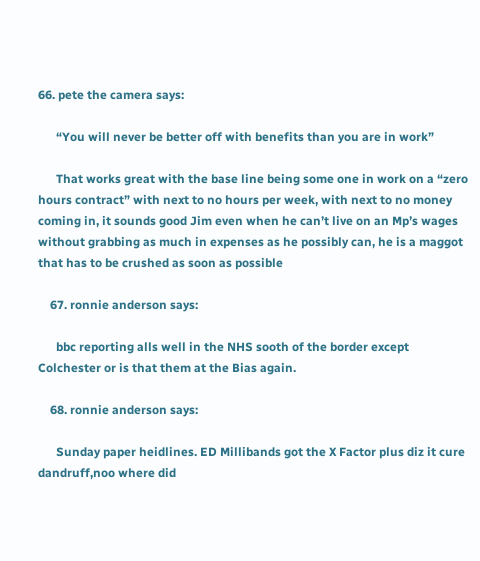66. pete the camera says:

      “You will never be better off with benefits than you are in work”

      That works great with the base line being some one in work on a “zero hours contract” with next to no hours per week, with next to no money coming in, it sounds good Jim even when he can’t live on an Mp’s wages without grabbing as much in expenses as he possibly can, he is a maggot that has to be crushed as soon as possible

    67. ronnie anderson says:

      bbc reporting alls well in the NHS sooth of the border except Colchester or is that them at the Bias again.

    68. ronnie anderson says:

      Sunday paper heidlines. ED Millibands got the X Factor plus diz it cure dandruff,noo where did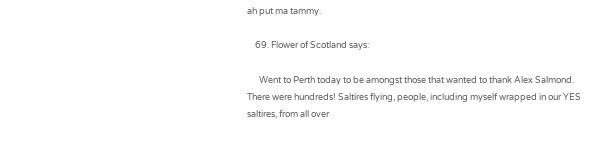ah put ma tammy.

    69. Flower of Scotland says:

      Went to Perth today to be amongst those that wanted to thank Alex Salmond. There were hundreds! Saltires flying, people, including myself wrapped in our YES saltires, from all over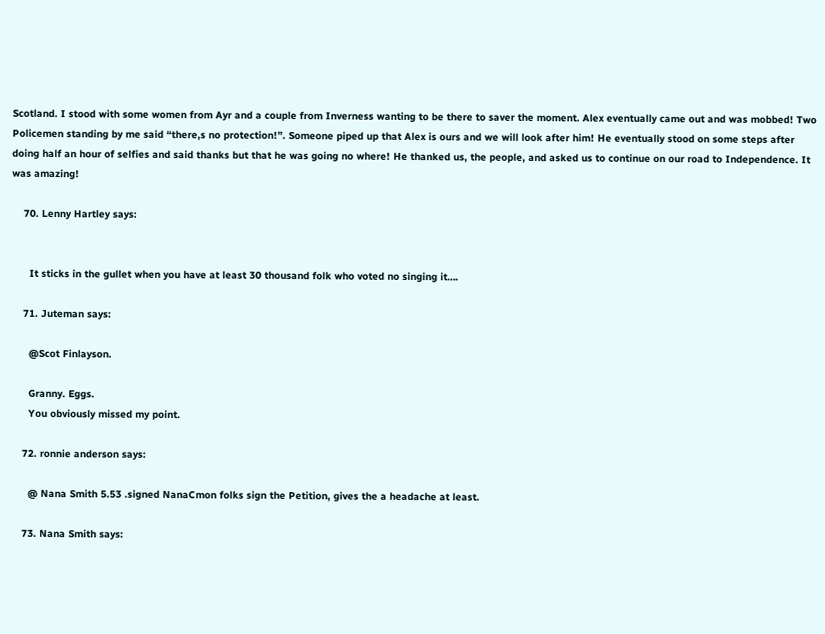Scotland. I stood with some women from Ayr and a couple from Inverness wanting to be there to saver the moment. Alex eventually came out and was mobbed! Two Policemen standing by me said “there,s no protection!”. Someone piped up that Alex is ours and we will look after him! He eventually stood on some steps after doing half an hour of selfies and said thanks but that he was going no where! He thanked us, the people, and asked us to continue on our road to Independence. It was amazing!

    70. Lenny Hartley says:


      It sticks in the gullet when you have at least 30 thousand folk who voted no singing it….

    71. Juteman says:

      @Scot Finlayson.

      Granny. Eggs.
      You obviously missed my point.

    72. ronnie anderson says:

      @ Nana Smith 5.53 .signed NanaCmon folks sign the Petition, gives the a headache at least.

    73. Nana Smith says: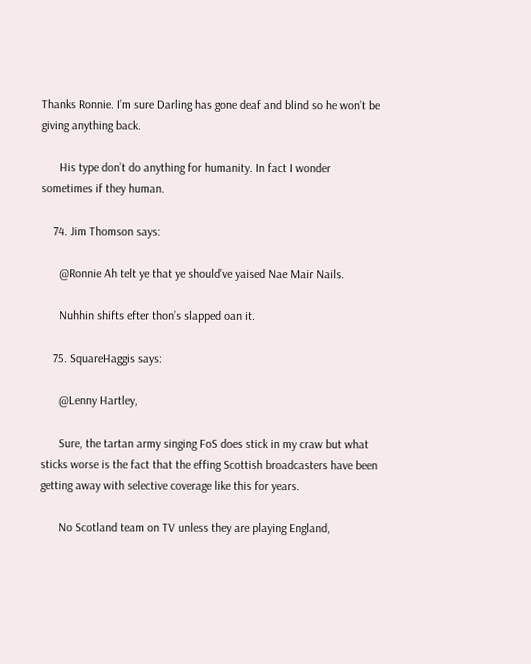Thanks Ronnie. I’m sure Darling has gone deaf and blind so he won’t be giving anything back.

      His type don’t do anything for humanity. In fact I wonder sometimes if they human.

    74. Jim Thomson says:

      @Ronnie Ah telt ye that ye should’ve yaised Nae Mair Nails.

      Nuhhin shifts efter thon’s slapped oan it.

    75. SquareHaggis says:

      @Lenny Hartley,

      Sure, the tartan army singing FoS does stick in my craw but what sticks worse is the fact that the effing Scottish broadcasters have been getting away with selective coverage like this for years.

      No Scotland team on TV unless they are playing England,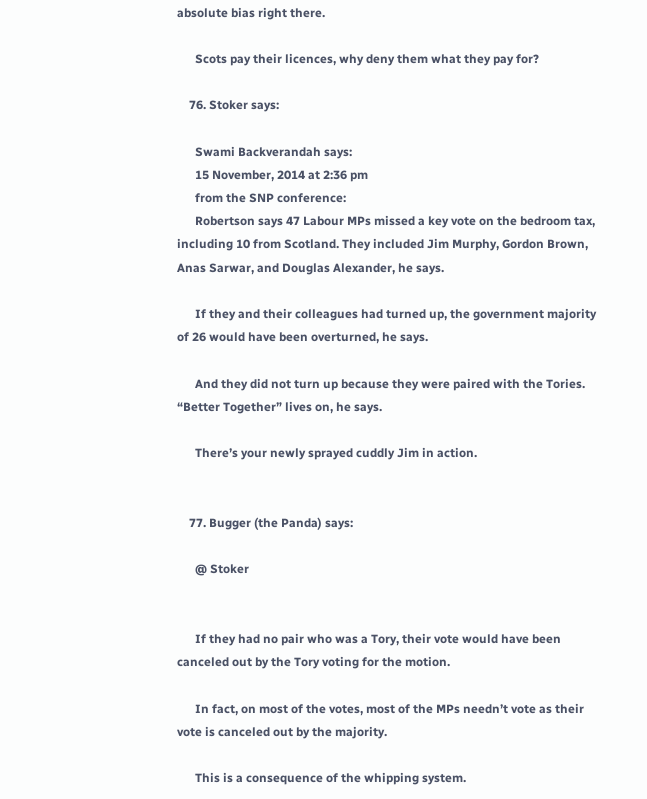absolute bias right there.

      Scots pay their licences, why deny them what they pay for?

    76. Stoker says:

      Swami Backverandah says:
      15 November, 2014 at 2:36 pm
      from the SNP conference:
      Robertson says 47 Labour MPs missed a key vote on the bedroom tax, including 10 from Scotland. They included Jim Murphy, Gordon Brown, Anas Sarwar, and Douglas Alexander, he says.

      If they and their colleagues had turned up, the government majority of 26 would have been overturned, he says.

      And they did not turn up because they were paired with the Tories. “Better Together” lives on, he says.

      There’s your newly sprayed cuddly Jim in action.


    77. Bugger (the Panda) says:

      @ Stoker


      If they had no pair who was a Tory, their vote would have been canceled out by the Tory voting for the motion.

      In fact, on most of the votes, most of the MPs needn’t vote as their vote is canceled out by the majority.

      This is a consequence of the whipping system.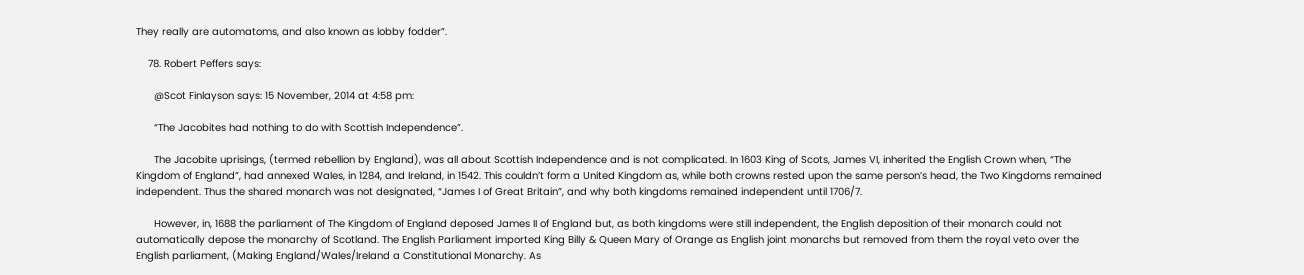They really are automatoms, and also known as lobby fodder”.

    78. Robert Peffers says:

      @Scot Finlayson says: 15 November, 2014 at 4:58 pm:

      “The Jacobites had nothing to do with Scottish Independence”.

      The Jacobite uprisings, (termed rebellion by England), was all about Scottish Independence and is not complicated. In 1603 King of Scots, James VI, inherited the English Crown when, “The Kingdom of England”, had annexed Wales, in 1284, and Ireland, in 1542. This couldn’t form a United Kingdom as, while both crowns rested upon the same person’s head, the Two Kingdoms remained independent. Thus the shared monarch was not designated, “James I of Great Britain”, and why both kingdoms remained independent until 1706/7.

      However, in, 1688 the parliament of The Kingdom of England deposed James II of England but, as both kingdoms were still independent, the English deposition of their monarch could not automatically depose the monarchy of Scotland. The English Parliament imported King Billy & Queen Mary of Orange as English joint monarchs but removed from them the royal veto over the English parliament, (Making England/Wales/Ireland a Constitutional Monarchy. As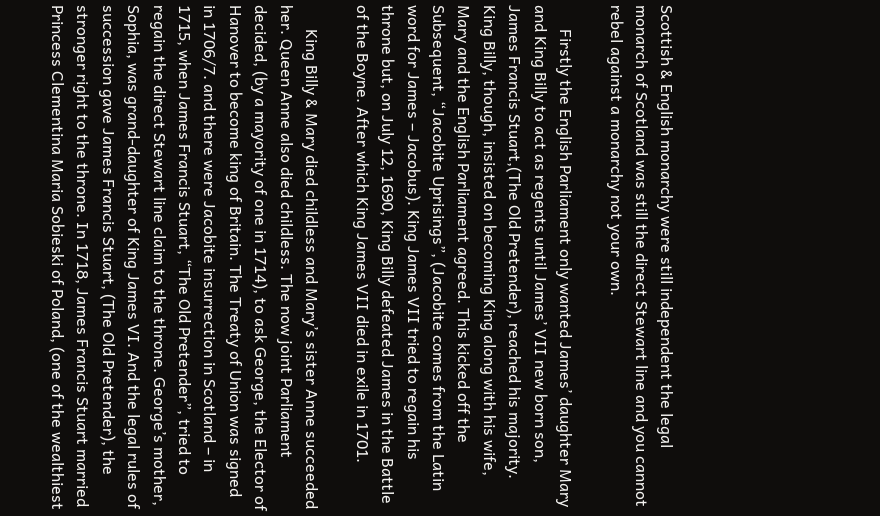Scottish & English monarchy were still independent the legal monarch of Scotland was still the direct Stewart line and you cannot rebel against a monarchy not your own.

      Firstly the English Parliament only wanted James’ daughter Mary and King Billy to act as regents until James’ VII new born son, James Francis Stuart,(The Old Pretender), reached his majority. King Billy, though, insisted on becoming King along with his wife, Mary and the English Parliament agreed. This kicked off the Subsequent, “Jacobite Uprisings”, (Jacobite comes from the Latin word for James – Jacobus). King James VII tried to regain his throne but, on July 12, 1690, King Billy defeated James in the Battle of the Boyne. After which King James VII died in exile in 1701.

      King Billy & Mary died childless and Mary’s sister Anne succeeded her. Queen Anne also died childless. The now joint Parliament decided, (by a mayority of one in 1714), to ask George, the Elector of Hanover to become king of Britain. The Treaty of Union was signed in 1706/7. and there were Jacobite insurrection in Scotland – in 1715, when James Francis Stuart, “The Old Pretender”, tried to regain the direct Stewart line claim to the throne. George’s mother, Sophia, was grand-daughter of King James VI. And the legal rules of succession gave James Francis Stuart, (The Old Pretender), the stronger right to the throne. In 1718, James Francis Stuart married Princess Clementina Maria Sobieski of Poland, (one of the wealthiest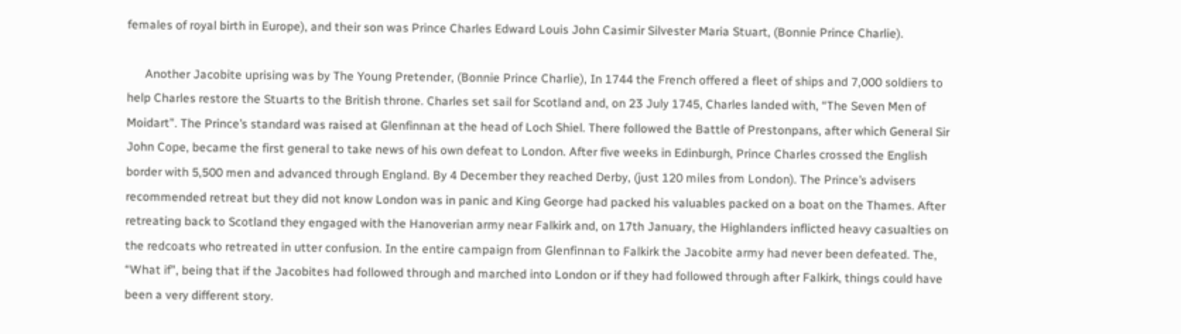females of royal birth in Europe), and their son was Prince Charles Edward Louis John Casimir Silvester Maria Stuart, (Bonnie Prince Charlie).

      Another Jacobite uprising was by The Young Pretender, (Bonnie Prince Charlie), In 1744 the French offered a fleet of ships and 7,000 soldiers to help Charles restore the Stuarts to the British throne. Charles set sail for Scotland and, on 23 July 1745, Charles landed with, “The Seven Men of Moidart”. The Prince’s standard was raised at Glenfinnan at the head of Loch Shiel. There followed the Battle of Prestonpans, after which General Sir John Cope, became the first general to take news of his own defeat to London. After five weeks in Edinburgh, Prince Charles crossed the English border with 5,500 men and advanced through England. By 4 December they reached Derby, (just 120 miles from London). The Prince’s advisers recommended retreat but they did not know London was in panic and King George had packed his valuables packed on a boat on the Thames. After retreating back to Scotland they engaged with the Hanoverian army near Falkirk and, on 17th January, the Highlanders inflicted heavy casualties on the redcoats who retreated in utter confusion. In the entire campaign from Glenfinnan to Falkirk the Jacobite army had never been defeated. The, “What if”, being that if the Jacobites had followed through and marched into London or if they had followed through after Falkirk, things could have been a very different story.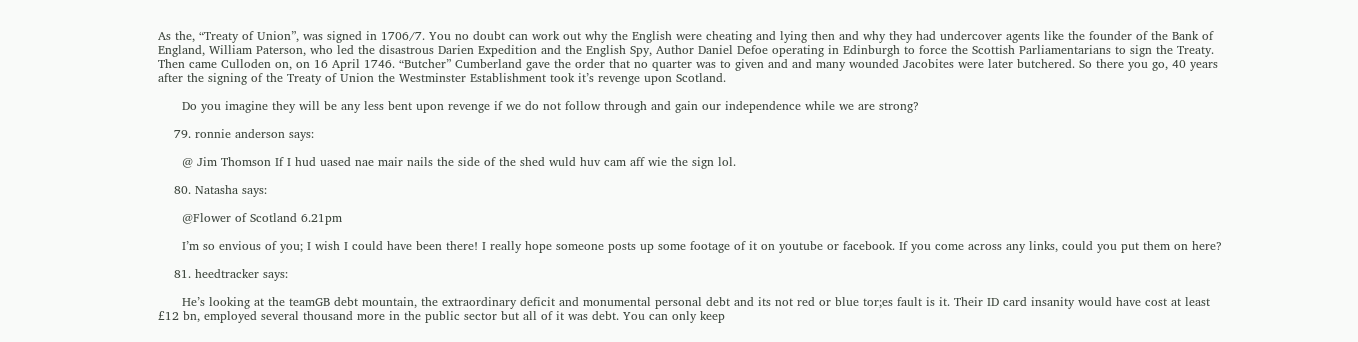As the, “Treaty of Union”, was signed in 1706/7. You no doubt can work out why the English were cheating and lying then and why they had undercover agents like the founder of the Bank of England, William Paterson, who led the disastrous Darien Expedition and the English Spy, Author Daniel Defoe operating in Edinburgh to force the Scottish Parliamentarians to sign the Treaty. Then came Culloden on, on 16 April 1746. “Butcher” Cumberland gave the order that no quarter was to given and and many wounded Jacobites were later butchered. So there you go, 40 years after the signing of the Treaty of Union the Westminster Establishment took it’s revenge upon Scotland.

      Do you imagine they will be any less bent upon revenge if we do not follow through and gain our independence while we are strong?

    79. ronnie anderson says:

      @ Jim Thomson If I hud uased nae mair nails the side of the shed wuld huv cam aff wie the sign lol.

    80. Natasha says:

      @Flower of Scotland 6.21pm

      I’m so envious of you; I wish I could have been there! I really hope someone posts up some footage of it on youtube or facebook. If you come across any links, could you put them on here?

    81. heedtracker says:

      He’s looking at the teamGB debt mountain, the extraordinary deficit and monumental personal debt and its not red or blue tor;es fault is it. Their ID card insanity would have cost at least £12 bn, employed several thousand more in the public sector but all of it was debt. You can only keep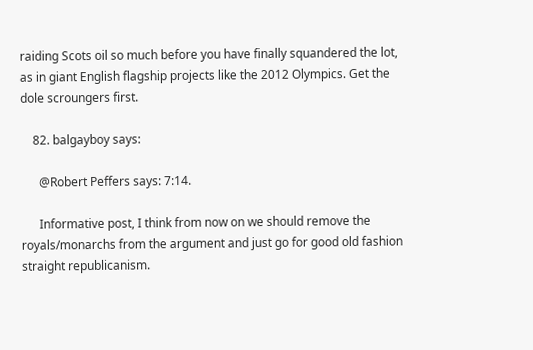raiding Scots oil so much before you have finally squandered the lot, as in giant English flagship projects like the 2012 Olympics. Get the dole scroungers first.

    82. balgayboy says:

      @Robert Peffers says: 7:14.

      Informative post, I think from now on we should remove the royals/monarchs from the argument and just go for good old fashion straight republicanism.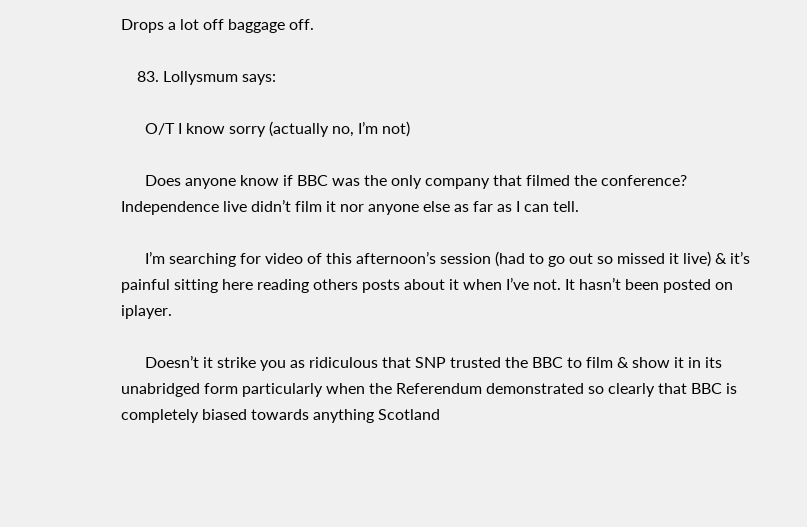Drops a lot off baggage off.

    83. Lollysmum says:

      O/T I know sorry (actually no, I’m not)

      Does anyone know if BBC was the only company that filmed the conference? Independence live didn’t film it nor anyone else as far as I can tell.

      I’m searching for video of this afternoon’s session (had to go out so missed it live) & it’s painful sitting here reading others posts about it when I’ve not. It hasn’t been posted on iplayer.

      Doesn’t it strike you as ridiculous that SNP trusted the BBC to film & show it in its unabridged form particularly when the Referendum demonstrated so clearly that BBC is completely biased towards anything Scotland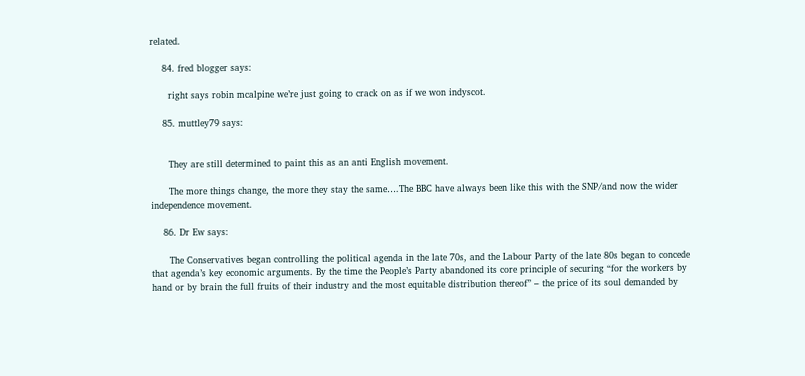related.

    84. fred blogger says:

      right says robin mcalpine we’re just going to crack on as if we won indyscot.

    85. muttley79 says:


      They are still determined to paint this as an anti English movement.

      The more things change, the more they stay the same….The BBC have always been like this with the SNP/and now the wider independence movement.

    86. Dr Ew says:

      The Conservatives began controlling the political agenda in the late 70s, and the Labour Party of the late 80s began to concede that agenda’s key economic arguments. By the time the People’s Party abandoned its core principle of securing “for the workers by hand or by brain the full fruits of their industry and the most equitable distribution thereof” – the price of its soul demanded by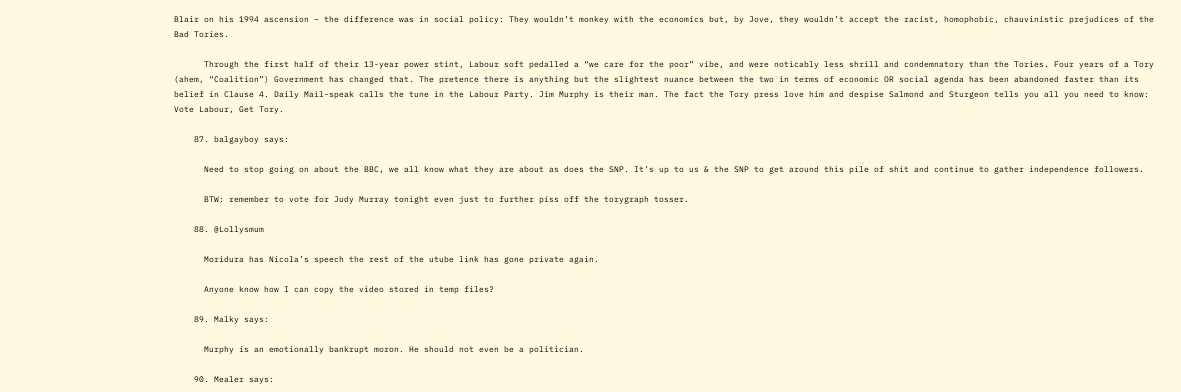Blair on his 1994 ascension – the difference was in social policy: They wouldn’t monkey with the economics but, by Jove, they wouldn’t accept the racist, homophobic, chauvinistic prejudices of the Bad Tories.

      Through the first half of their 13-year power stint, Labour soft pedalled a “we care for the poor” vibe, and were noticably less shrill and condemnatory than the Tories. Four years of a Tory (ahem, “Coalition”) Government has changed that. The pretence there is anything but the slightest nuance between the two in terms of economic OR social agenda has been abandoned faster than its belief in Clause 4. Daily Mail-speak calls the tune in the Labour Party. Jim Murphy is their man. The fact the Tory press love him and despise Salmond and Sturgeon tells you all you need to know: Vote Labour, Get Tory.

    87. balgayboy says:

      Need to stop going on about the BBC, we all know what they are about as does the SNP. It’s up to us & the SNP to get around this pile of shit and continue to gather independence followers.

      BTW: remember to vote for Judy Murray tonight even just to further piss off the torygraph tosser.

    88. @Lollysmum

      Moridura has Nicola’s speech the rest of the utube link has gone private again.

      Anyone know how I can copy the video stored in temp files?

    89. Malky says:

      Murphy is an emotionally bankrupt moron. He should not even be a politician.

    90. Mealer says: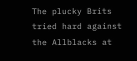The plucky Brits tried hard against the Allblacks at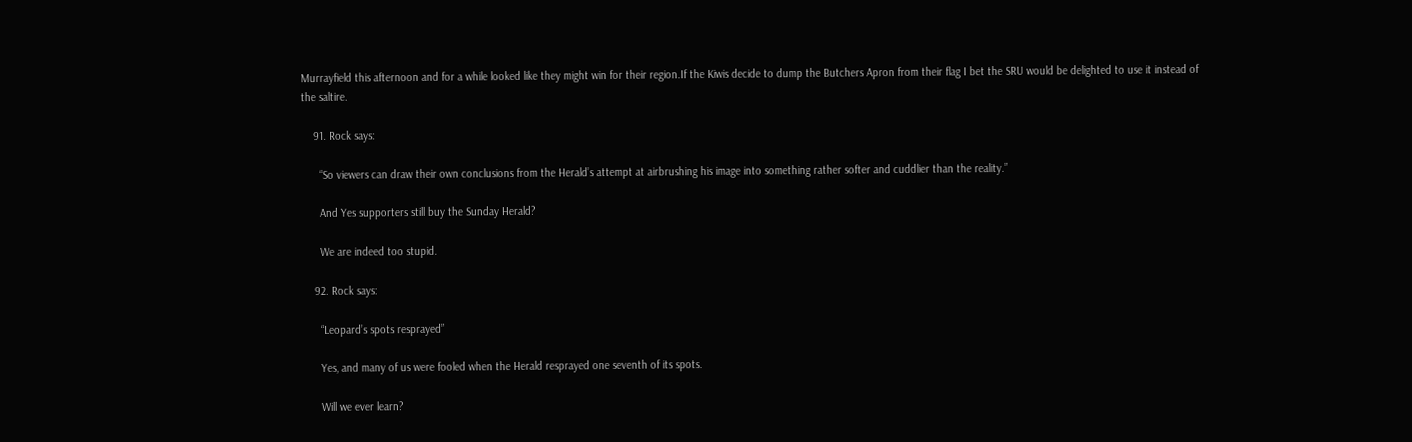Murrayfield this afternoon and for a while looked like they might win for their region.If the Kiwis decide to dump the Butchers Apron from their flag I bet the SRU would be delighted to use it instead of the saltire.

    91. Rock says:

      “So viewers can draw their own conclusions from the Herald’s attempt at airbrushing his image into something rather softer and cuddlier than the reality.”

      And Yes supporters still buy the Sunday Herald?

      We are indeed too stupid.

    92. Rock says:

      “Leopard’s spots resprayed”

      Yes, and many of us were fooled when the Herald resprayed one seventh of its spots.

      Will we ever learn?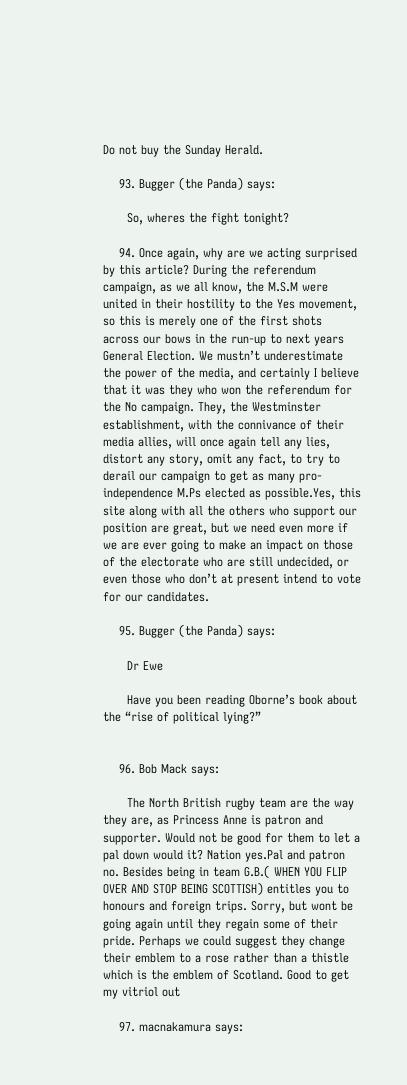Do not buy the Sunday Herald.

    93. Bugger (the Panda) says:

      So, wheres the fight tonight?

    94. Once again, why are we acting surprised by this article? During the referendum campaign, as we all know, the M.S.M were united in their hostility to the Yes movement, so this is merely one of the first shots across our bows in the run-up to next years General Election. We mustn’t underestimate the power of the media, and certainly I believe that it was they who won the referendum for the No campaign. They, the Westminster establishment, with the connivance of their media allies, will once again tell any lies, distort any story, omit any fact, to try to derail our campaign to get as many pro-independence M.Ps elected as possible.Yes, this site along with all the others who support our position are great, but we need even more if we are ever going to make an impact on those of the electorate who are still undecided, or even those who don’t at present intend to vote for our candidates.

    95. Bugger (the Panda) says:

      Dr Ewe

      Have you been reading Oborne’s book about the “rise of political lying?”


    96. Bob Mack says:

      The North British rugby team are the way they are, as Princess Anne is patron and supporter. Would not be good for them to let a pal down would it? Nation yes.Pal and patron no. Besides being in team G.B.( WHEN YOU FLIP OVER AND STOP BEING SCOTTISH) entitles you to honours and foreign trips. Sorry, but wont be going again until they regain some of their pride. Perhaps we could suggest they change their emblem to a rose rather than a thistle which is the emblem of Scotland. Good to get my vitriol out

    97. macnakamura says: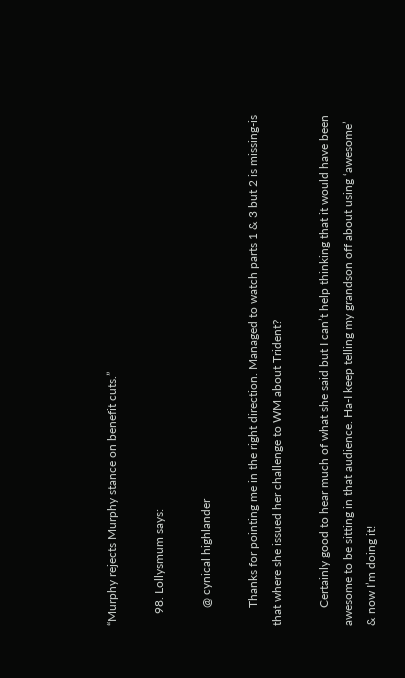“Murphy rejects Murphy stance on benefit cuts.”

    98. Lollysmum says:

      @ cynical highlander

      Thanks for pointing me in the right direction. Managed to watch parts 1 & 3 but 2 is missing-is that where she issued her challenge to WM about Trident?

      Certainly good to hear much of what she said but I can’t help thinking that it would have been awesome to be sitting in that audience. Ha-I keep telling my grandson off about using ‘awesome’ & now I’m doing it!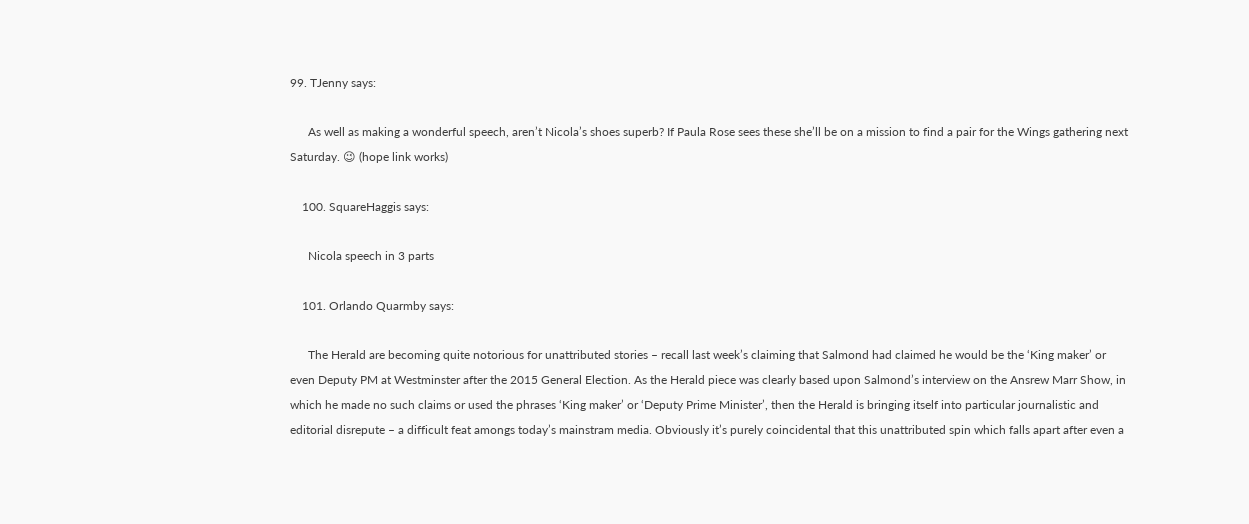99. TJenny says:

      As well as making a wonderful speech, aren’t Nicola’s shoes superb? If Paula Rose sees these she’ll be on a mission to find a pair for the Wings gathering next Saturday. 😉 (hope link works)

    100. SquareHaggis says:

      Nicola speech in 3 parts

    101. Orlando Quarmby says:

      The Herald are becoming quite notorious for unattributed stories – recall last week’s claiming that Salmond had claimed he would be the ‘King maker’ or even Deputy PM at Westminster after the 2015 General Election. As the Herald piece was clearly based upon Salmond’s interview on the Ansrew Marr Show, in which he made no such claims or used the phrases ‘King maker’ or ‘Deputy Prime Minister’, then the Herald is bringing itself into particular journalistic and editorial disrepute – a difficult feat amongs today’s mainstram media. Obviously it’s purely coincidental that this unattributed spin which falls apart after even a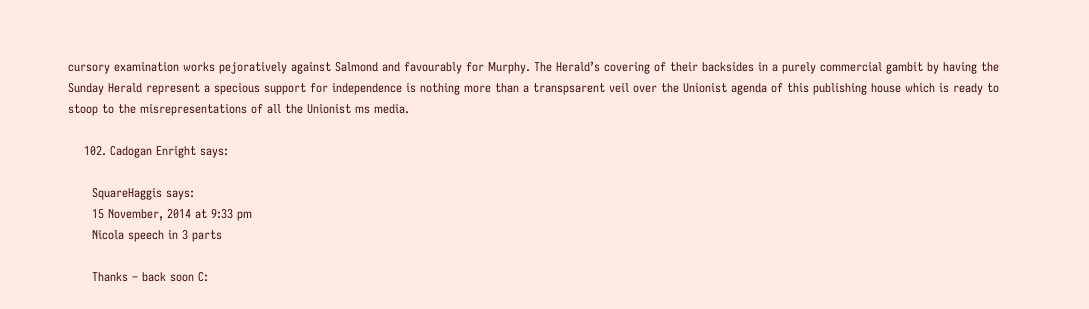cursory examination works pejoratively against Salmond and favourably for Murphy. The Herald’s covering of their backsides in a purely commercial gambit by having the Sunday Herald represent a specious support for independence is nothing more than a transpsarent veil over the Unionist agenda of this publishing house which is ready to stoop to the misrepresentations of all the Unionist ms media.

    102. Cadogan Enright says:

      SquareHaggis says:
      15 November, 2014 at 9:33 pm
      Nicola speech in 3 parts

      Thanks – back soon C: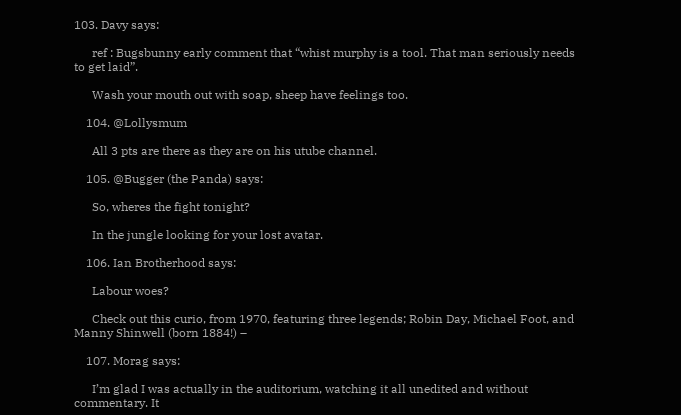103. Davy says:

      ref : Bugsbunny early comment that “whist murphy is a tool. That man seriously needs to get laid”.

      Wash your mouth out with soap, sheep have feelings too.

    104. @Lollysmum

      All 3 pts are there as they are on his utube channel.

    105. @Bugger (the Panda) says:

      So, wheres the fight tonight?

      In the jungle looking for your lost avatar.

    106. Ian Brotherhood says:

      Labour woes?

      Check out this curio, from 1970, featuring three legends; Robin Day, Michael Foot, and Manny Shinwell (born 1884!) –

    107. Morag says:

      I’m glad I was actually in the auditorium, watching it all unedited and without commentary. It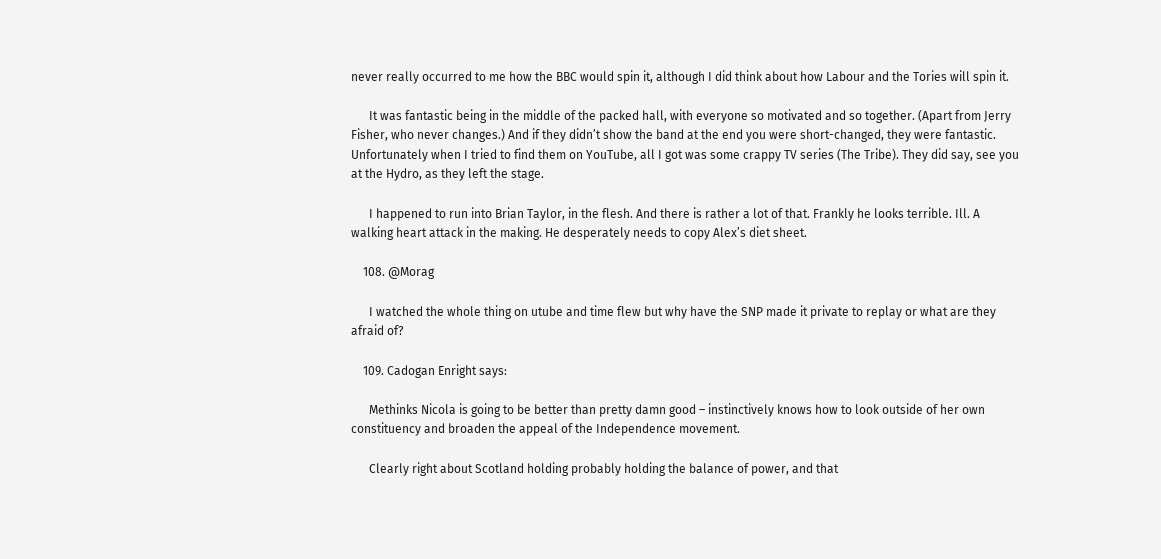never really occurred to me how the BBC would spin it, although I did think about how Labour and the Tories will spin it.

      It was fantastic being in the middle of the packed hall, with everyone so motivated and so together. (Apart from Jerry Fisher, who never changes.) And if they didn’t show the band at the end you were short-changed, they were fantastic. Unfortunately when I tried to find them on YouTube, all I got was some crappy TV series (The Tribe). They did say, see you at the Hydro, as they left the stage.

      I happened to run into Brian Taylor, in the flesh. And there is rather a lot of that. Frankly he looks terrible. Ill. A walking heart attack in the making. He desperately needs to copy Alex’s diet sheet.

    108. @Morag

      I watched the whole thing on utube and time flew but why have the SNP made it private to replay or what are they afraid of?

    109. Cadogan Enright says:

      Methinks Nicola is going to be better than pretty damn good – instinctively knows how to look outside of her own constituency and broaden the appeal of the Independence movement.

      Clearly right about Scotland holding probably holding the balance of power, and that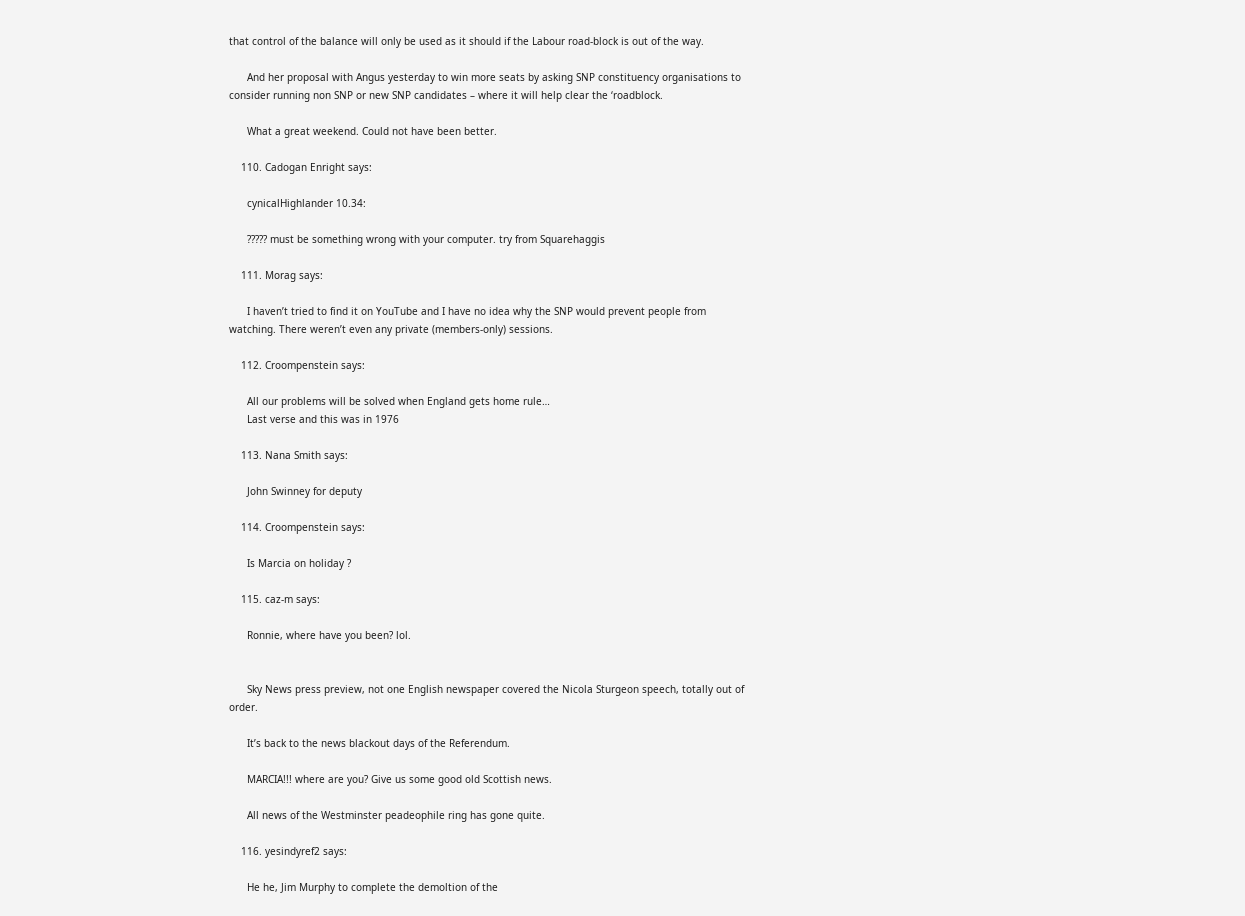that control of the balance will only be used as it should if the Labour road-block is out of the way.

      And her proposal with Angus yesterday to win more seats by asking SNP constituency organisations to consider running non SNP or new SNP candidates – where it will help clear the ‘roadblock.

      What a great weekend. Could not have been better.

    110. Cadogan Enright says:

      cynicalHighlander 10.34:

      ????? must be something wrong with your computer. try from Squarehaggis

    111. Morag says:

      I haven’t tried to find it on YouTube and I have no idea why the SNP would prevent people from watching. There weren’t even any private (members-only) sessions.

    112. Croompenstein says:

      All our problems will be solved when England gets home rule…
      Last verse and this was in 1976

    113. Nana Smith says:

      John Swinney for deputy

    114. Croompenstein says:

      Is Marcia on holiday ?

    115. caz-m says:

      Ronnie, where have you been? lol.


      Sky News press preview, not one English newspaper covered the Nicola Sturgeon speech, totally out of order.

      It’s back to the news blackout days of the Referendum.

      MARCIA!!! where are you? Give us some good old Scottish news.

      All news of the Westminster peadeophile ring has gone quite.

    116. yesindyref2 says:

      He he, Jim Murphy to complete the demoltion of the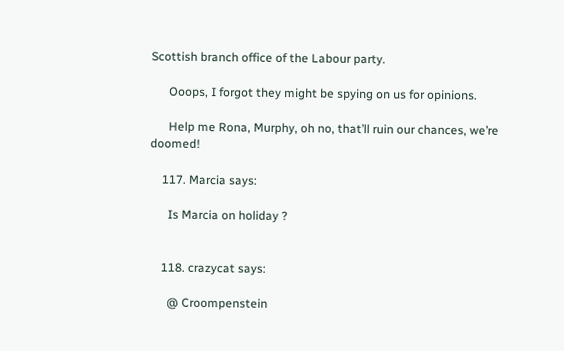Scottish branch office of the Labour party.

      Ooops, I forgot they might be spying on us for opinions.

      Help me Rona, Murphy, oh no, that’ll ruin our chances, we’re doomed!

    117. Marcia says:

      Is Marcia on holiday ?


    118. crazycat says:

      @ Croompenstein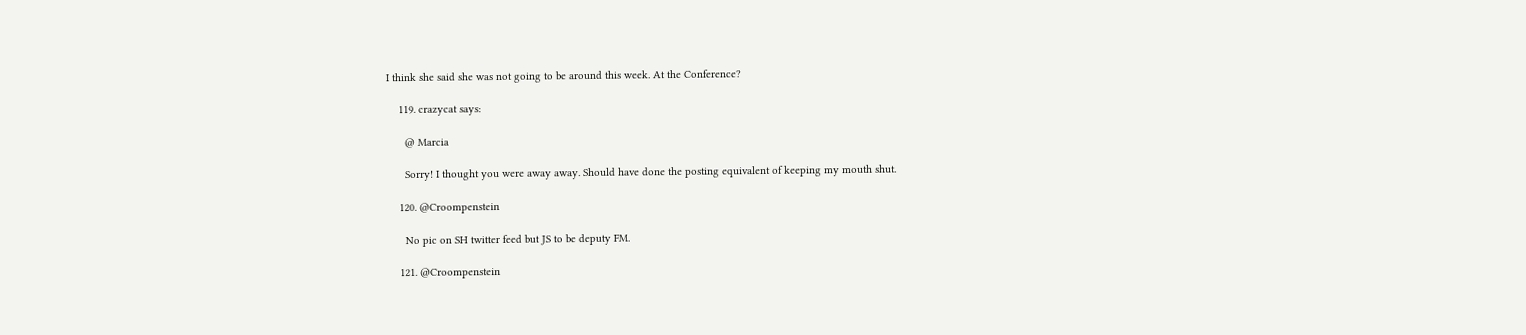I think she said she was not going to be around this week. At the Conference?

    119. crazycat says:

      @ Marcia

      Sorry! I thought you were away away. Should have done the posting equivalent of keeping my mouth shut.

    120. @Croompenstein

      No pic on SH twitter feed but JS to be deputy FM.

    121. @Croompenstein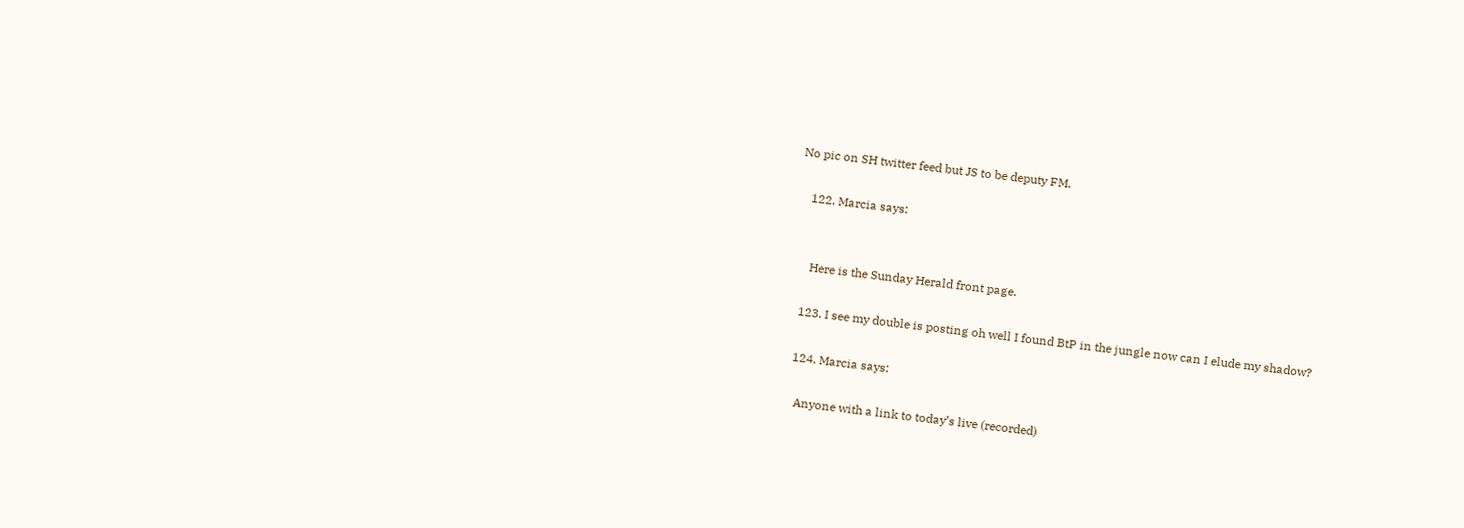No pic on SH twitter feed but JS to be deputy FM.

    122. Marcia says:


      Here is the Sunday Herald front page.

    123. I see my double is posting oh well I found BtP in the jungle now can I elude my shadow?

    124. Marcia says:

      Anyone with a link to today’s live (recorded)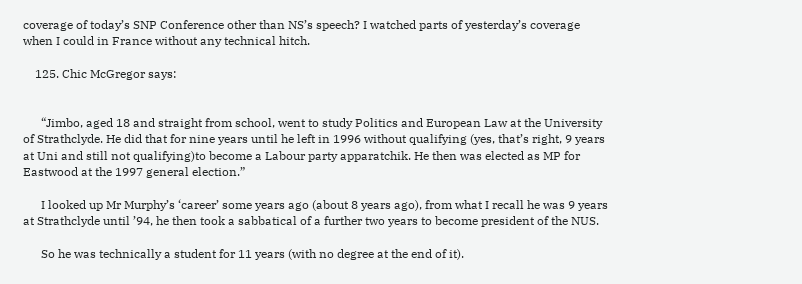coverage of today’s SNP Conference other than NS’s speech? I watched parts of yesterday’s coverage when I could in France without any technical hitch.

    125. Chic McGregor says:


      “Jimbo, aged 18 and straight from school, went to study Politics and European Law at the University of Strathclyde. He did that for nine years until he left in 1996 without qualifying (yes, that’s right, 9 years at Uni and still not qualifying)to become a Labour party apparatchik. He then was elected as MP for Eastwood at the 1997 general election.”

      I looked up Mr Murphy’s ‘career’ some years ago (about 8 years ago), from what I recall he was 9 years at Strathclyde until ’94, he then took a sabbatical of a further two years to become president of the NUS.

      So he was technically a student for 11 years (with no degree at the end of it).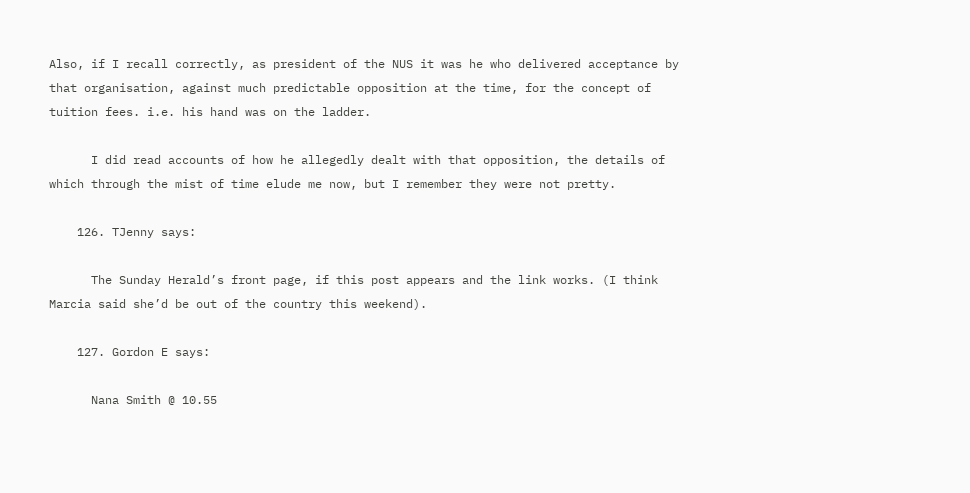Also, if I recall correctly, as president of the NUS it was he who delivered acceptance by that organisation, against much predictable opposition at the time, for the concept of tuition fees. i.e. his hand was on the ladder.

      I did read accounts of how he allegedly dealt with that opposition, the details of which through the mist of time elude me now, but I remember they were not pretty.

    126. TJenny says:

      The Sunday Herald’s front page, if this post appears and the link works. (I think Marcia said she’d be out of the country this weekend).

    127. Gordon E says:

      Nana Smith @ 10.55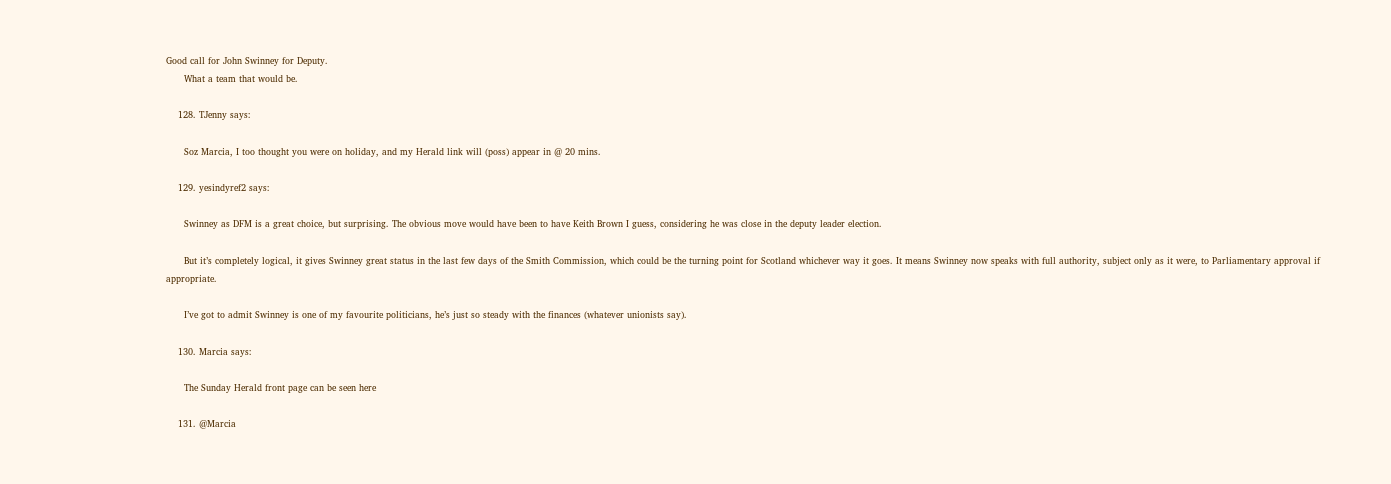Good call for John Swinney for Deputy.
      What a team that would be.

    128. TJenny says:

      Soz Marcia, I too thought you were on holiday, and my Herald link will (poss) appear in @ 20 mins.

    129. yesindyref2 says:

      Swinney as DFM is a great choice, but surprising. The obvious move would have been to have Keith Brown I guess, considering he was close in the deputy leader election.

      But it’s completely logical, it gives Swinney great status in the last few days of the Smith Commission, which could be the turning point for Scotland whichever way it goes. It means Swinney now speaks with full authority, subject only as it were, to Parliamentary approval if appropriate.

      I’ve got to admit Swinney is one of my favourite politicians, he’s just so steady with the finances (whatever unionists say).

    130. Marcia says:

      The Sunday Herald front page can be seen here

    131. @Marcia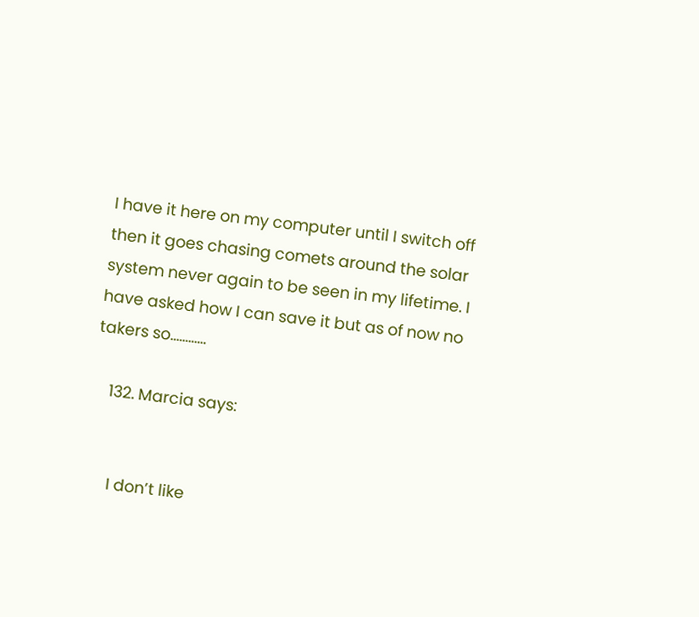I have it here on my computer until I switch off then it goes chasing comets around the solar system never again to be seen in my lifetime. I have asked how I can save it but as of now no takers so…………

    132. Marcia says:


      I don’t like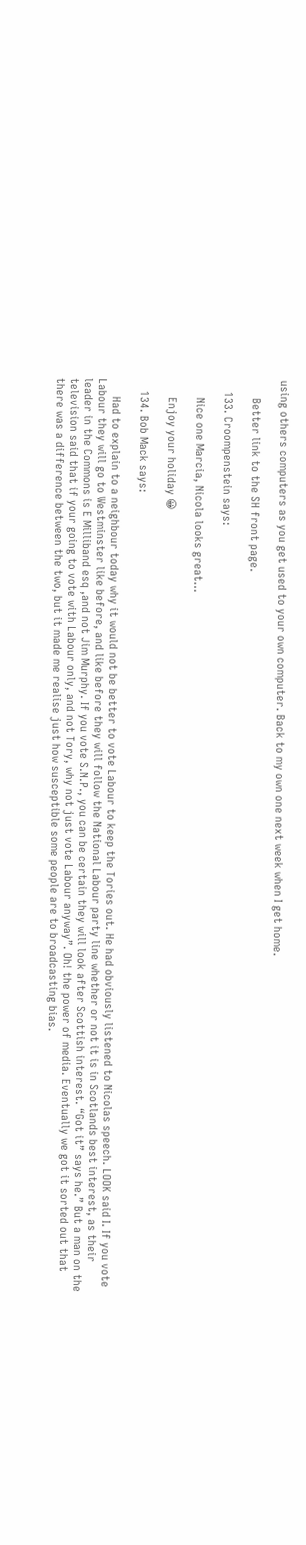using others computers as you get used to your own computer. Back to my own one next week when I get home.

      Better link to the SH front page.

    133. Croompenstein says:

      Nice one Marcia, Nicola looks great…

      Enjoy your holiday 😀

    134. Bob Mack says:

      Had to explain to a neighbour today why it would not be better to vote Labour to keep the Tories out. He had obviously listened to Nicolas speech. LOOK said I. If you vote Labour they will go to Westminster like before, and like before they will follow the National Labour party line whether or not it is in Scotlands best interest, as their leader in the Commons is E Milliband esq ,and not Jim Murphy. If you vote S.N.P., you can be certain they will look after Scottish interest. “Got it” says he.” But a man on the television said that if your going to vote with Labour only, and not Tory, why not just vote Labour anyway”. Oh! the power of media. Eventually we got it sorted out that there was a difference between the two, but it made me realise just how susceptible some people are to broadcasting bias.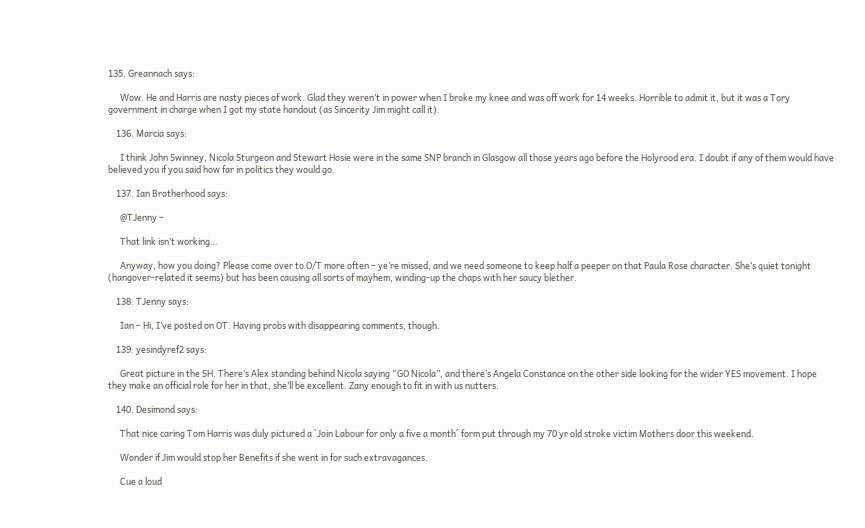135. Greannach says:

      Wow. He and Harris are nasty pieces of work. Glad they weren’t in power when I broke my knee and was off work for 14 weeks. Horrible to admit it, but it was a Tory government in charge when I got my state handout (as Sincerity Jim might call it).

    136. Marcia says:

      I think John Swinney, Nicola Sturgeon and Stewart Hosie were in the same SNP branch in Glasgow all those years ago before the Holyrood era. I doubt if any of them would have believed you if you said how far in politics they would go.

    137. Ian Brotherhood says:

      @TJenny –

      That link isn’t working…

      Anyway, how you doing? Please come over to O/T more often – ye’re missed, and we need someone to keep half a peeper on that Paula Rose character. She’s quiet tonight (hangover-related it seems) but has been causing all sorts of mayhem, winding-up the chaps with her saucy blether.

    138. TJenny says:

      Ian – Hi, I’ve posted on OT. Having probs with disappearing comments, though.

    139. yesindyref2 says:

      Great picture in the SH. There’s Alex standing behind Nicola saying “GO Nicola”, and there’s Angela Constance on the other side looking for the wider YES movement. I hope they make an official role for her in that, she’ll be excellent. Zany enough to fit in with us nutters.

    140. Desimond says:

      That nice caring Tom Harris was duly pictured a `Join Labour for only a five a month´ form put through my 70 yr old stroke victim Mothers door this weekend.

      Wonder if Jim would stop her Benefits if she went in for such extravagances.

      Cue a loud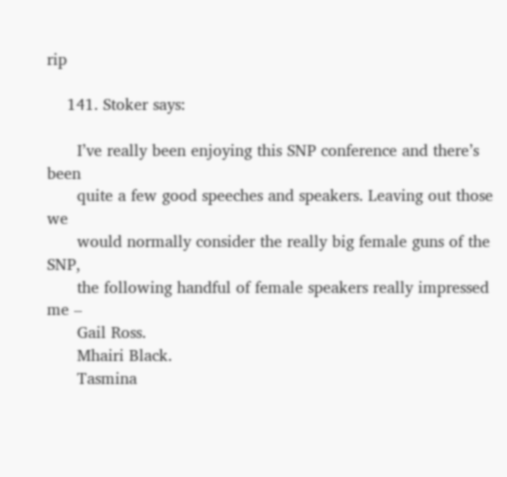rip

    141. Stoker says:

      I’ve really been enjoying this SNP conference and there’s been
      quite a few good speeches and speakers. Leaving out those we
      would normally consider the really big female guns of the SNP,
      the following handful of female speakers really impressed me –
      Gail Ross.
      Mhairi Black.
      Tasmina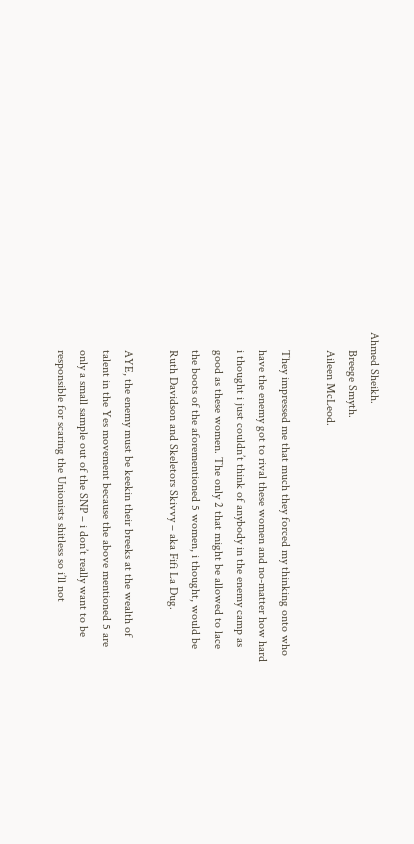Ahmed Sheikh.
      Breege Smyth.
      Aileen McLeod.

      They impressed me that much they forced my thinking onto who
      have the enemy got to rival these women and no-matter how hard
      i thought i just couldn’t think of anybody in the enemy camp as
      good as these women. The only 2 that might be allowed to lace
      the boots of the aforementioned 5 women, i thought, would be
      Ruth Davidson and Skeletors Skivvy – aka Fifi La Dug.

      AYE, the enemy must be keekin their breeks at the wealth of
      talent in the Yes movement because the above mentioned 5 are
      only a small sample out of the SNP – i don’t really want to be
      responsible for scaring the Unionists shitless so i’ll not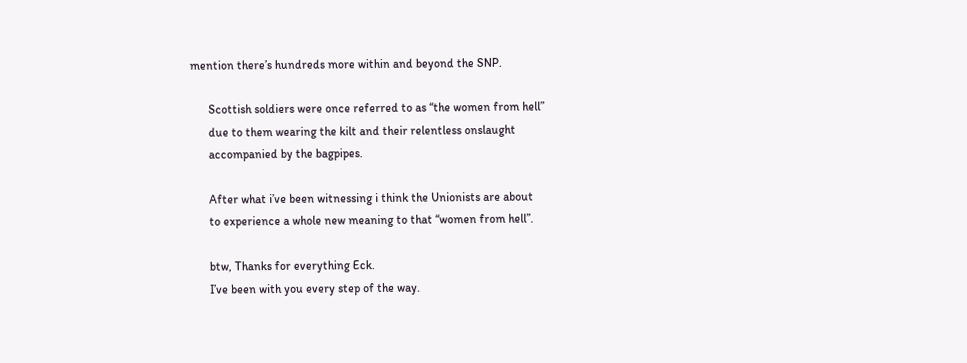mention there’s hundreds more within and beyond the SNP.

      Scottish soldiers were once referred to as “the women from hell”
      due to them wearing the kilt and their relentless onslaught
      accompanied by the bagpipes.

      After what i’ve been witnessing i think the Unionists are about
      to experience a whole new meaning to that “women from hell”.

      btw, Thanks for everything Eck.
      I’ve been with you every step of the way.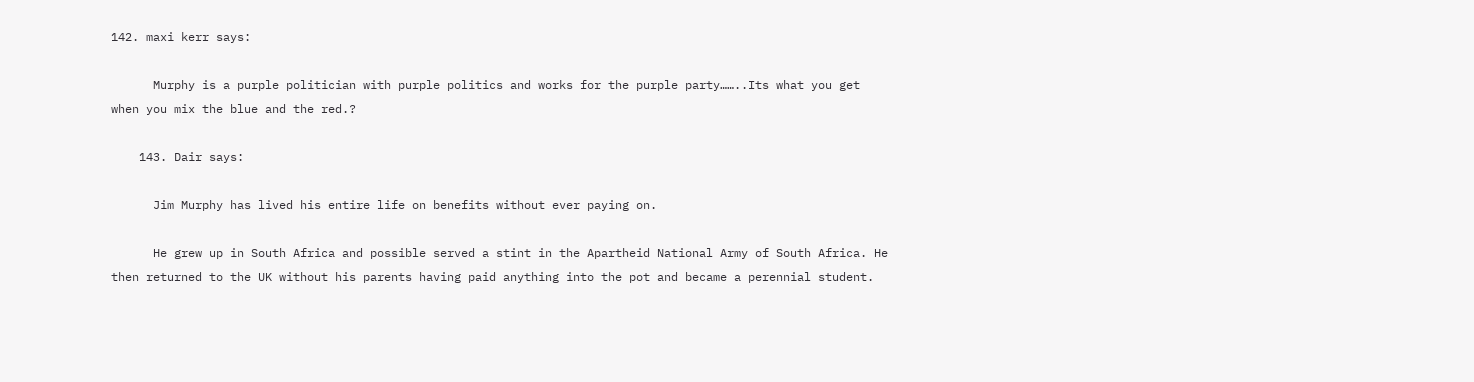142. maxi kerr says:

      Murphy is a purple politician with purple politics and works for the purple party……..Its what you get when you mix the blue and the red.?

    143. Dair says:

      Jim Murphy has lived his entire life on benefits without ever paying on.

      He grew up in South Africa and possible served a stint in the Apartheid National Army of South Africa. He then returned to the UK without his parents having paid anything into the pot and became a perennial student.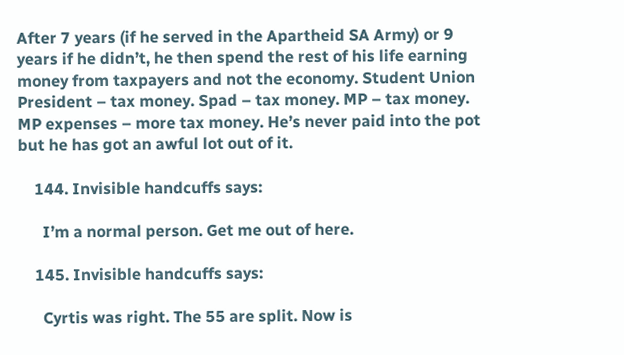After 7 years (if he served in the Apartheid SA Army) or 9 years if he didn’t, he then spend the rest of his life earning money from taxpayers and not the economy. Student Union President – tax money. Spad – tax money. MP – tax money. MP expenses – more tax money. He’s never paid into the pot but he has got an awful lot out of it.

    144. Invisible handcuffs says:

      I’m a normal person. Get me out of here.

    145. Invisible handcuffs says:

      Cyrtis was right. The 55 are split. Now is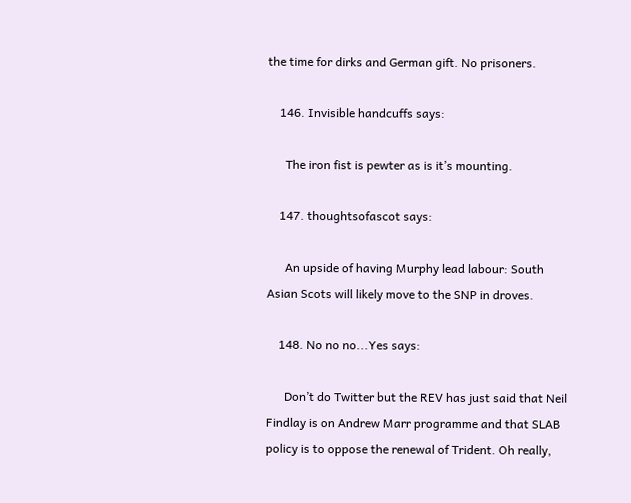the time for dirks and German gift. No prisoners.

    146. Invisible handcuffs says:

      The iron fist is pewter as is it’s mounting.

    147. thoughtsofascot says:

      An upside of having Murphy lead labour: South Asian Scots will likely move to the SNP in droves.

    148. No no no...Yes says:

      Don’t do Twitter but the REV has just said that Neil Findlay is on Andrew Marr programme and that SLAB policy is to oppose the renewal of Trident. Oh really,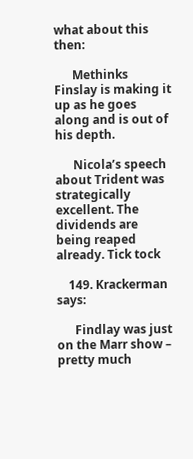what about this then:

      Methinks Finslay is making it up as he goes along and is out of his depth.

      Nicola’s speech about Trident was strategically excellent. The dividends are being reaped already. Tick tock

    149. Krackerman says:

      Findlay was just on the Marr show – pretty much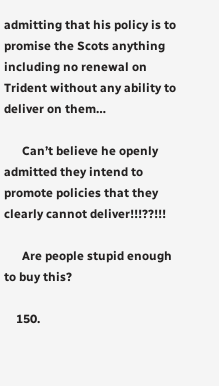admitting that his policy is to promise the Scots anything including no renewal on Trident without any ability to deliver on them…

      Can’t believe he openly admitted they intend to promote policies that they clearly cannot deliver!!!??!!!

      Are people stupid enough to buy this?

    150.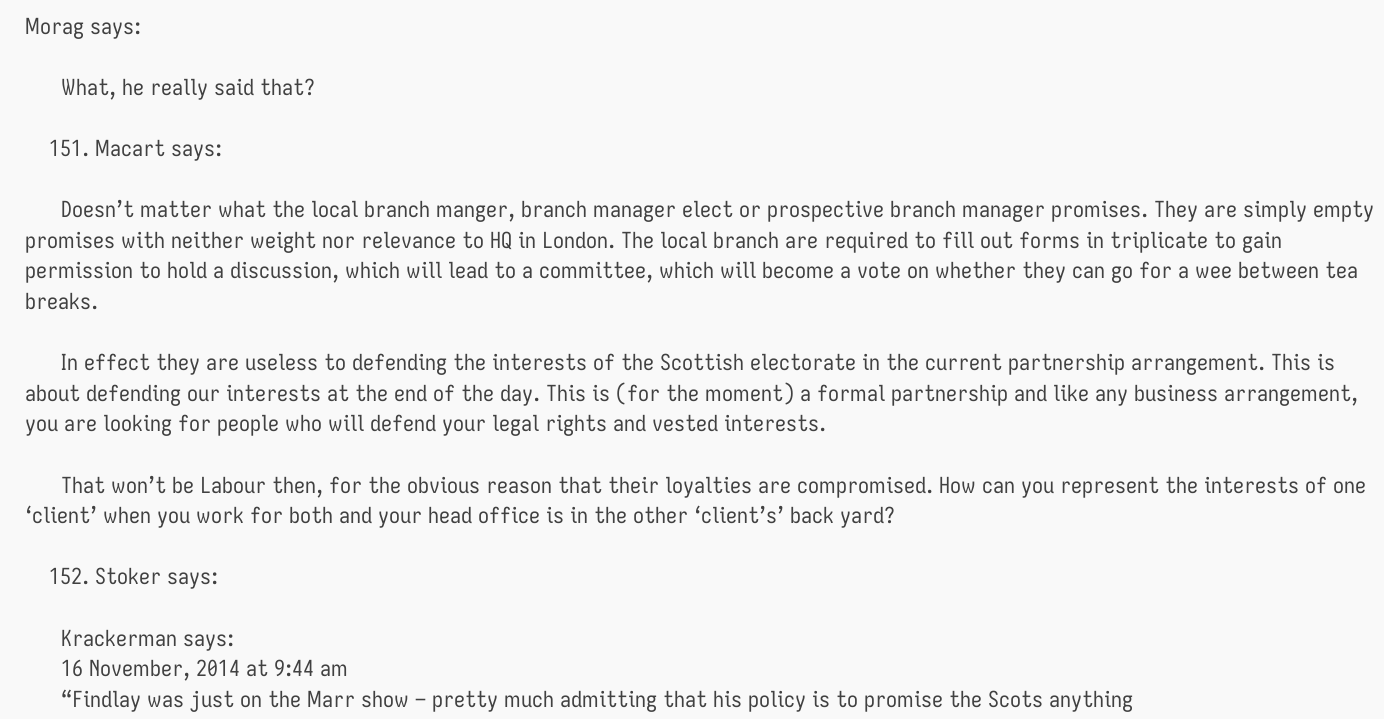Morag says:

      What, he really said that?

    151. Macart says:

      Doesn’t matter what the local branch manger, branch manager elect or prospective branch manager promises. They are simply empty promises with neither weight nor relevance to HQ in London. The local branch are required to fill out forms in triplicate to gain permission to hold a discussion, which will lead to a committee, which will become a vote on whether they can go for a wee between tea breaks.

      In effect they are useless to defending the interests of the Scottish electorate in the current partnership arrangement. This is about defending our interests at the end of the day. This is (for the moment) a formal partnership and like any business arrangement, you are looking for people who will defend your legal rights and vested interests.

      That won’t be Labour then, for the obvious reason that their loyalties are compromised. How can you represent the interests of one ‘client’ when you work for both and your head office is in the other ‘client’s’ back yard?

    152. Stoker says:

      Krackerman says:
      16 November, 2014 at 9:44 am
      “Findlay was just on the Marr show – pretty much admitting that his policy is to promise the Scots anything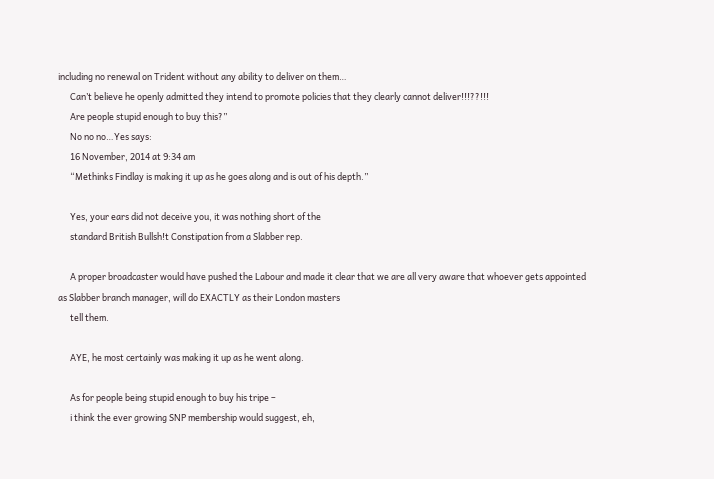including no renewal on Trident without any ability to deliver on them…
      Can’t believe he openly admitted they intend to promote policies that they clearly cannot deliver!!!??!!!
      Are people stupid enough to buy this?”
      No no no…Yes says:
      16 November, 2014 at 9:34 am
      “Methinks Findlay is making it up as he goes along and is out of his depth.”

      Yes, your ears did not deceive you, it was nothing short of the
      standard British Bullsh!t Constipation from a Slabber rep.

      A proper broadcaster would have pushed the Labour and made it clear that we are all very aware that whoever gets appointed as Slabber branch manager, will do EXACTLY as their London masters
      tell them.

      AYE, he most certainly was making it up as he went along.

      As for people being stupid enough to buy his tripe –
      i think the ever growing SNP membership would suggest, eh,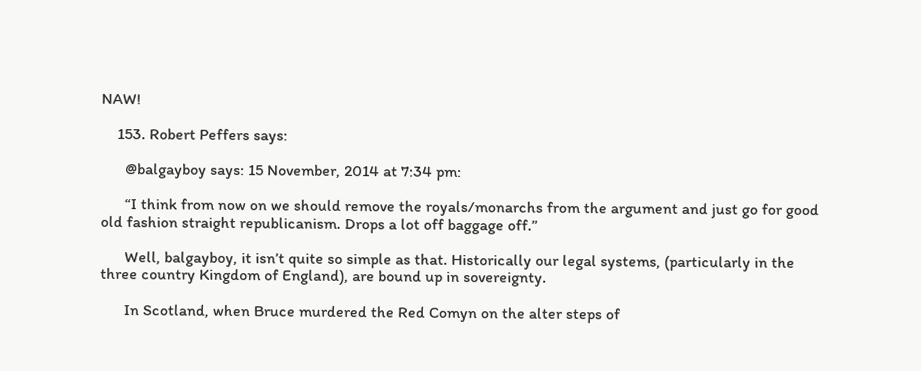NAW!

    153. Robert Peffers says:

      @balgayboy says: 15 November, 2014 at 7:34 pm:

      “I think from now on we should remove the royals/monarchs from the argument and just go for good old fashion straight republicanism. Drops a lot off baggage off.”

      Well, balgayboy, it isn’t quite so simple as that. Historically our legal systems, (particularly in the three country Kingdom of England), are bound up in sovereignty.

      In Scotland, when Bruce murdered the Red Comyn on the alter steps of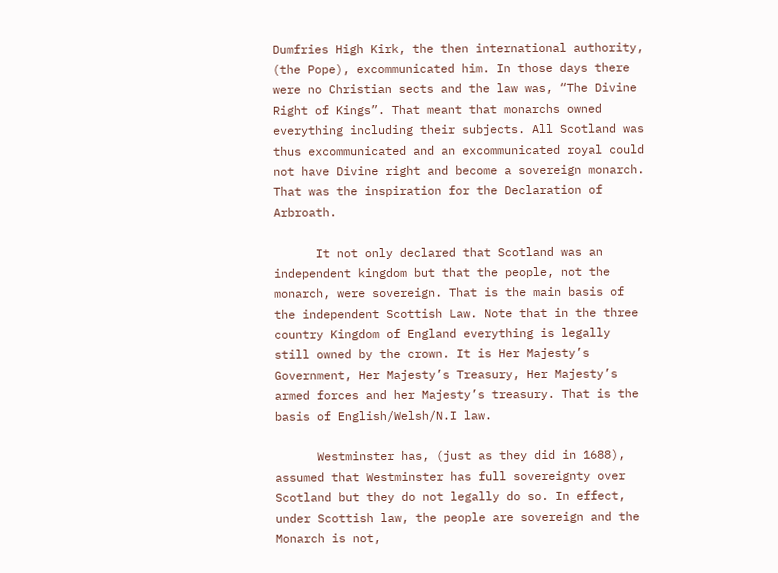Dumfries High Kirk, the then international authority, (the Pope), excommunicated him. In those days there were no Christian sects and the law was, “The Divine Right of Kings”. That meant that monarchs owned everything including their subjects. All Scotland was thus excommunicated and an excommunicated royal could not have Divine right and become a sovereign monarch. That was the inspiration for the Declaration of Arbroath.

      It not only declared that Scotland was an independent kingdom but that the people, not the monarch, were sovereign. That is the main basis of the independent Scottish Law. Note that in the three country Kingdom of England everything is legally still owned by the crown. It is Her Majesty’s Government, Her Majesty’s Treasury, Her Majesty’s armed forces and her Majesty’s treasury. That is the basis of English/Welsh/N.I law.

      Westminster has, (just as they did in 1688), assumed that Westminster has full sovereignty over Scotland but they do not legally do so. In effect, under Scottish law, the people are sovereign and the Monarch is not,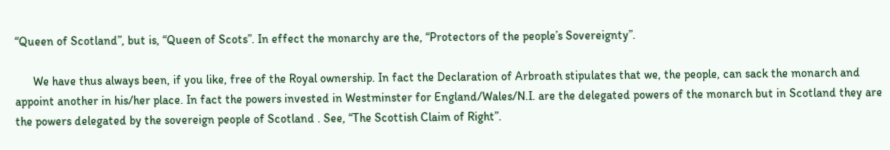“Queen of Scotland”, but is, “Queen of Scots”. In effect the monarchy are the, “Protectors of the people’s Sovereignty”.

      We have thus always been, if you like, free of the Royal ownership. In fact the Declaration of Arbroath stipulates that we, the people, can sack the monarch and appoint another in his/her place. In fact the powers invested in Westminster for England/Wales/N.I. are the delegated powers of the monarch but in Scotland they are the powers delegated by the sovereign people of Scotland . See, “The Scottish Claim of Right”.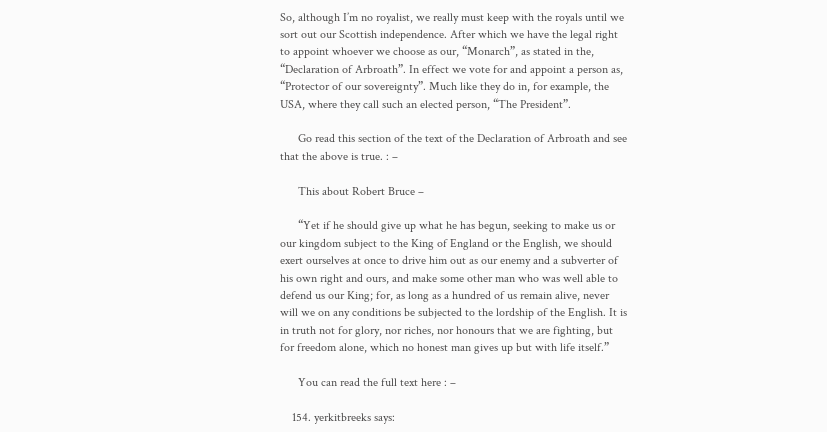So, although I’m no royalist, we really must keep with the royals until we sort out our Scottish independence. After which we have the legal right to appoint whoever we choose as our, “Monarch”, as stated in the, “Declaration of Arbroath”. In effect we vote for and appoint a person as, “Protector of our sovereignty”. Much like they do in, for example, the USA, where they call such an elected person, “The President”.

      Go read this section of the text of the Declaration of Arbroath and see that the above is true. : –

      This about Robert Bruce –

      “Yet if he should give up what he has begun, seeking to make us or our kingdom subject to the King of England or the English, we should exert ourselves at once to drive him out as our enemy and a subverter of his own right and ours, and make some other man who was well able to defend us our King; for, as long as a hundred of us remain alive, never will we on any conditions be subjected to the lordship of the English. It is in truth not for glory, nor riches, nor honours that we are fighting, but for freedom alone, which no honest man gives up but with life itself.”

      You can read the full text here : –

    154. yerkitbreeks says: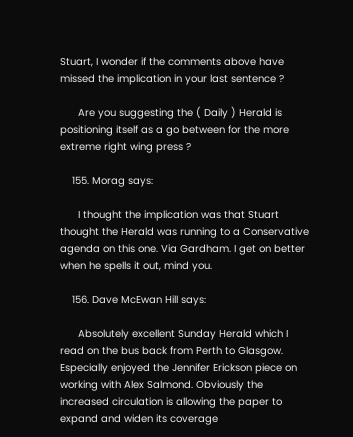Stuart, I wonder if the comments above have missed the implication in your last sentence ?

      Are you suggesting the ( Daily ) Herald is positioning itself as a go between for the more extreme right wing press ?

    155. Morag says:

      I thought the implication was that Stuart thought the Herald was running to a Conservative agenda on this one. Via Gardham. I get on better when he spells it out, mind you.

    156. Dave McEwan Hill says:

      Absolutely excellent Sunday Herald which I read on the bus back from Perth to Glasgow. Especially enjoyed the Jennifer Erickson piece on working with Alex Salmond. Obviously the increased circulation is allowing the paper to expand and widen its coverage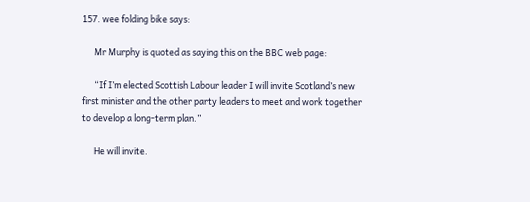157. wee folding bike says:

      Mr Murphy is quoted as saying this on the BBC web page:

      “If I’m elected Scottish Labour leader I will invite Scotland’s new first minister and the other party leaders to meet and work together to develop a long-term plan.”

      He will invite.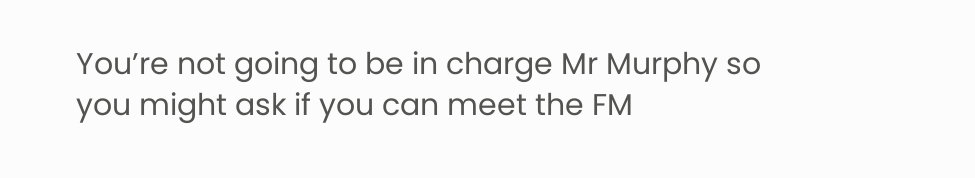You’re not going to be in charge Mr Murphy so you might ask if you can meet the FM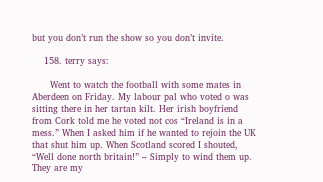but you don’t run the show so you don’t invite.

    158. terry says:

      Went to watch the football with some mates in Aberdeen on Friday. My labour pal who voted o was sitting there in her tartan kilt. Her irish boyfriend from Cork told me he voted not cos “Ireland is in a mess.” When I asked him if he wanted to rejoin the UK that shut him up. When Scotland scored I shouted, “Well done north britain!” – Simply to wind them up. They are my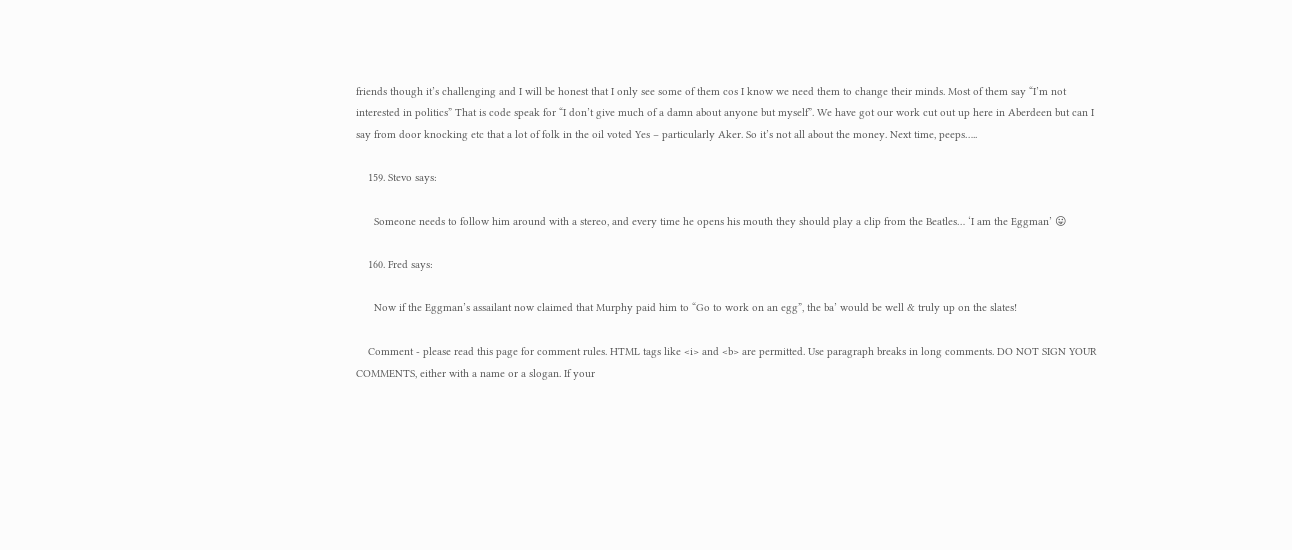friends though it’s challenging and I will be honest that I only see some of them cos I know we need them to change their minds. Most of them say “I’m not interested in politics” That is code speak for “I don’t give much of a damn about anyone but myself”. We have got our work cut out up here in Aberdeen but can I say from door knocking etc that a lot of folk in the oil voted Yes – particularly Aker. So it’s not all about the money. Next time, peeps…..

    159. Stevo says:

      Someone needs to follow him around with a stereo, and every time he opens his mouth they should play a clip from the Beatles… ‘I am the Eggman’ 😛

    160. Fred says:

      Now if the Eggman’s assailant now claimed that Murphy paid him to “Go to work on an egg”, the ba’ would be well & truly up on the slates!

    Comment - please read this page for comment rules. HTML tags like <i> and <b> are permitted. Use paragraph breaks in long comments. DO NOT SIGN YOUR COMMENTS, either with a name or a slogan. If your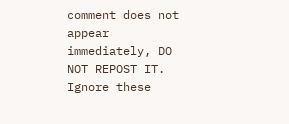comment does not appear immediately, DO NOT REPOST IT. Ignore these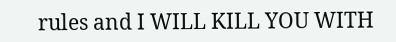rules and I WILL KILL YOU WITH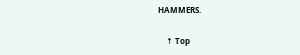HAMMERS.

    ↑ Top